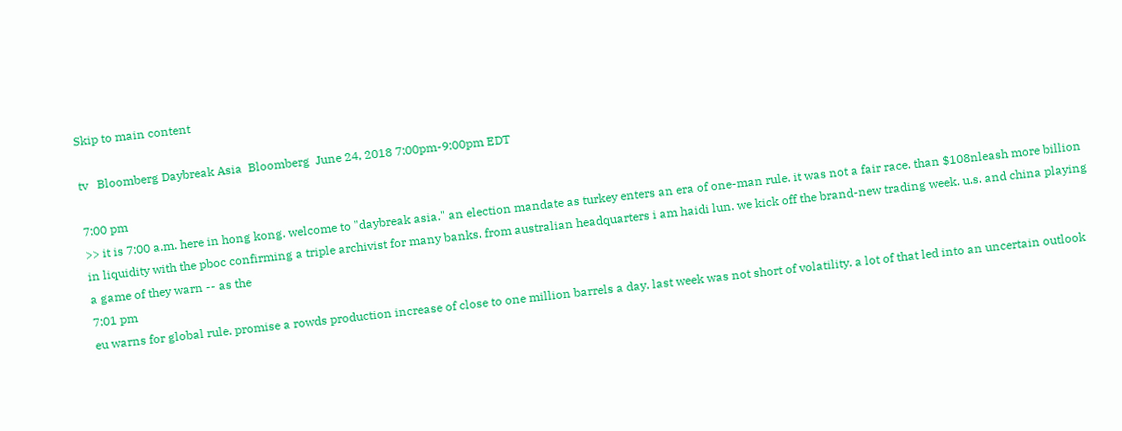Skip to main content

tv   Bloomberg Daybreak Asia  Bloomberg  June 24, 2018 7:00pm-9:00pm EDT

7:00 pm
>> it is 7:00 a.m. here in hong kong. welcome to "daybreak asia." an election mandate as turkey enters an era of one-man rule. it was not a fair race. than $108nleash more billion in liquidity with the pboc confirming a triple archivist for many banks. from australian headquarters i am haidi lun. we kick off the brand-new trading week. u.s. and china playing a game of they warn -- as the
7:01 pm
eu warns for global rule. promise a rowds production increase of close to one million barrels a day. last week was not short of volatility. a lot of that led into an uncertain outlook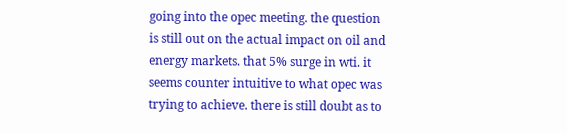going into the opec meeting. the question is still out on the actual impact on oil and energy markets. that 5% surge in wti. it seems counter intuitive to what opec was trying to achieve. there is still doubt as to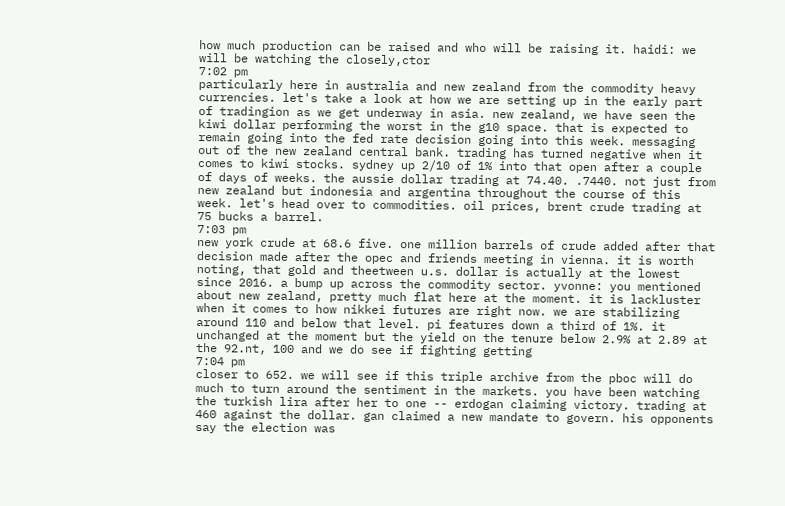how much production can be raised and who will be raising it. haidi: we will be watching the closely,ctor
7:02 pm
particularly here in australia and new zealand from the commodity heavy currencies. let's take a look at how we are setting up in the early part of tradingion as we get underway in asia. new zealand, we have seen the kiwi dollar performing the worst in the g10 space. that is expected to remain going into the fed rate decision going into this week. messaging out of the new zealand central bank. trading has turned negative when it comes to kiwi stocks. sydney up 2/10 of 1% into that open after a couple of days of weeks. the aussie dollar trading at 74.40. .7440. not just from new zealand but indonesia and argentina throughout the course of this week. let's head over to commodities. oil prices, brent crude trading at 75 bucks a barrel.
7:03 pm
new york crude at 68.6 five. one million barrels of crude added after that decision made after the opec and friends meeting in vienna. it is worth noting, that gold and theetween u.s. dollar is actually at the lowest since 2016. a bump up across the commodity sector. yvonne: you mentioned about new zealand, pretty much flat here at the moment. it is lackluster when it comes to how nikkei futures are right now. we are stabilizing around 110 and below that level. pi features down a third of 1%. it unchanged at the moment but the yield on the tenure below 2.9% at 2.89 at the 92.nt, 100 and we do see if fighting getting
7:04 pm
closer to 652. we will see if this triple archive from the pboc will do much to turn around the sentiment in the markets. you have been watching the turkish lira after her to one -- erdogan claiming victory. trading at 460 against the dollar. gan claimed a new mandate to govern. his opponents say the election was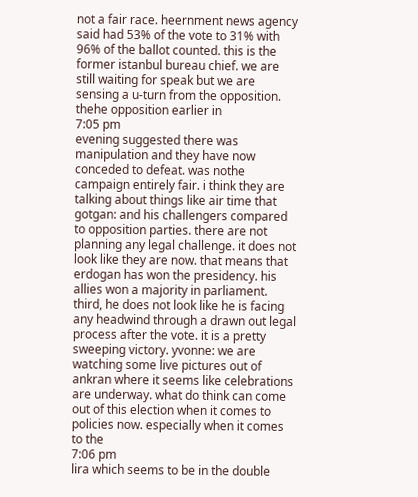not a fair race. heernment news agency said had 53% of the vote to 31% with 96% of the ballot counted. this is the former istanbul bureau chief. we are still waiting for speak but we are sensing a u-turn from the opposition. thehe opposition earlier in
7:05 pm
evening suggested there was manipulation and they have now conceded to defeat. was nothe campaign entirely fair. i think they are talking about things like air time that gotgan: and his challengers compared to opposition parties. there are not planning any legal challenge. it does not look like they are now. that means that erdogan has won the presidency. his allies won a majority in parliament. third, he does not look like he is facing any headwind through a drawn out legal process after the vote. it is a pretty sweeping victory. yvonne: we are watching some live pictures out of ankran where it seems like celebrations are underway. what do think can come out of this election when it comes to policies now. especially when it comes to the
7:06 pm
lira which seems to be in the double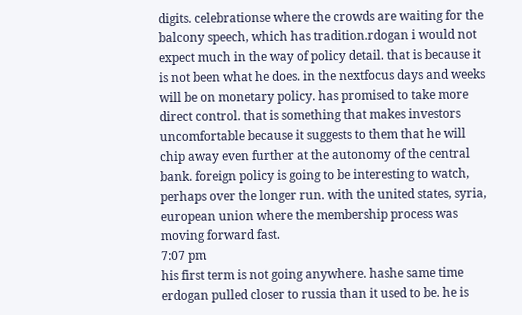digits. celebrationse where the crowds are waiting for the balcony speech, which has tradition.rdogan i would not expect much in the way of policy detail. that is because it is not been what he does. in the nextfocus days and weeks will be on monetary policy. has promised to take more direct control. that is something that makes investors uncomfortable because it suggests to them that he will chip away even further at the autonomy of the central bank. foreign policy is going to be interesting to watch, perhaps over the longer run. with the united states, syria, european union where the membership process was moving forward fast.
7:07 pm
his first term is not going anywhere. hashe same time erdogan pulled closer to russia than it used to be. he is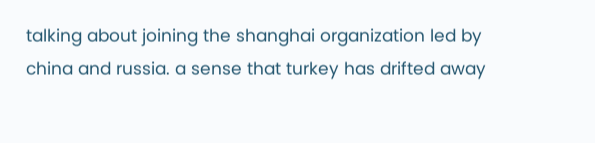talking about joining the shanghai organization led by china and russia. a sense that turkey has drifted away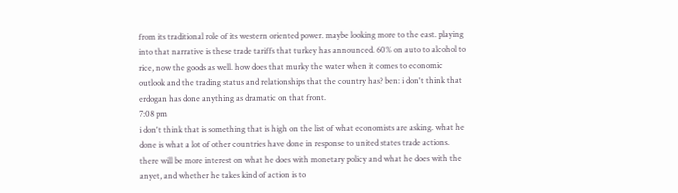from its traditional role of its western oriented power. maybe looking more to the east. playing into that narrative is these trade tariffs that turkey has announced. 60% on auto to alcohol to rice, now the goods as well. how does that murky the water when it comes to economic outlook and the trading status and relationships that the country has? ben: i don't think that erdogan has done anything as dramatic on that front.
7:08 pm
i don't think that is something that is high on the list of what economists are asking. what he done is what a lot of other countries have done in response to united states trade actions. there will be more interest on what he does with monetary policy and what he does with the anyet, and whether he takes kind of action is to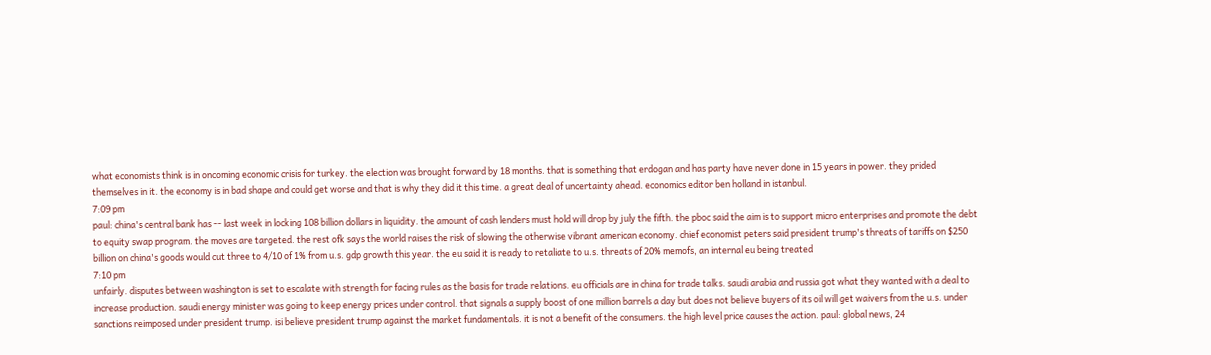what economists think is in oncoming economic crisis for turkey. the election was brought forward by 18 months. that is something that erdogan and has party have never done in 15 years in power. they prided themselves in it. the economy is in bad shape and could get worse and that is why they did it this time. a great deal of uncertainty ahead. economics editor ben holland in istanbul.
7:09 pm
paul: china's central bank has -- last week in locking 108 billion dollars in liquidity. the amount of cash lenders must hold will drop by july the fifth. the pboc said the aim is to support micro enterprises and promote the debt to equity swap program. the moves are targeted. the rest ofk says the world raises the risk of slowing the otherwise vibrant american economy. chief economist peters said president trump's threats of tariffs on $250 billion on china's goods would cut three to 4/10 of 1% from u.s. gdp growth this year. the eu said it is ready to retaliate to u.s. threats of 20% memofs, an internal eu being treated
7:10 pm
unfairly. disputes between washington is set to escalate with strength for facing rules as the basis for trade relations. eu officials are in china for trade talks. saudi arabia and russia got what they wanted with a deal to increase production. saudi energy minister was going to keep energy prices under control. that signals a supply boost of one million barrels a day but does not believe buyers of its oil will get waivers from the u.s. under sanctions reimposed under president trump. isi believe president trump against the market fundamentals. it is not a benefit of the consumers. the high level price causes the action. paul: global news, 24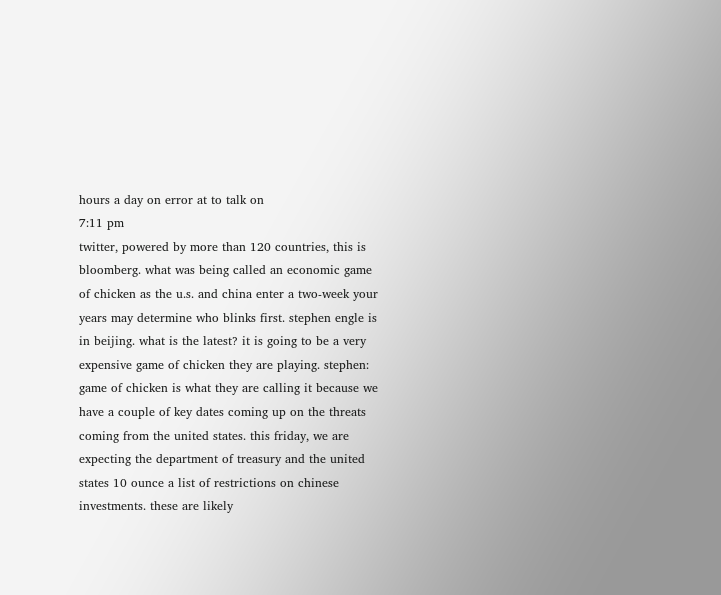hours a day on error at to talk on
7:11 pm
twitter, powered by more than 120 countries, this is bloomberg. what was being called an economic game of chicken as the u.s. and china enter a two-week your years may determine who blinks first. stephen engle is in beijing. what is the latest? it is going to be a very expensive game of chicken they are playing. stephen: game of chicken is what they are calling it because we have a couple of key dates coming up on the threats coming from the united states. this friday, we are expecting the department of treasury and the united states 10 ounce a list of restrictions on chinese investments. these are likely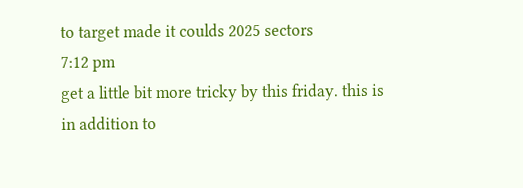to target made it coulds 2025 sectors
7:12 pm
get a little bit more tricky by this friday. this is in addition to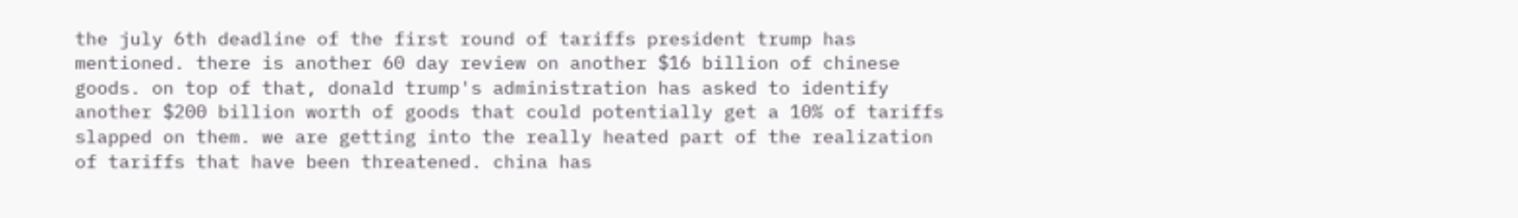the july 6th deadline of the first round of tariffs president trump has mentioned. there is another 60 day review on another $16 billion of chinese goods. on top of that, donald trump's administration has asked to identify another $200 billion worth of goods that could potentially get a 10% of tariffs slapped on them. we are getting into the really heated part of the realization of tariffs that have been threatened. china has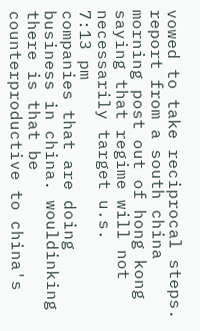vowed to take reciprocal steps. report from a south china morning post out of hong kong saying that regime will not necessarily target u.s.
7:13 pm
companies that are doing business in china. wouldinking there is that be counterproductive to china's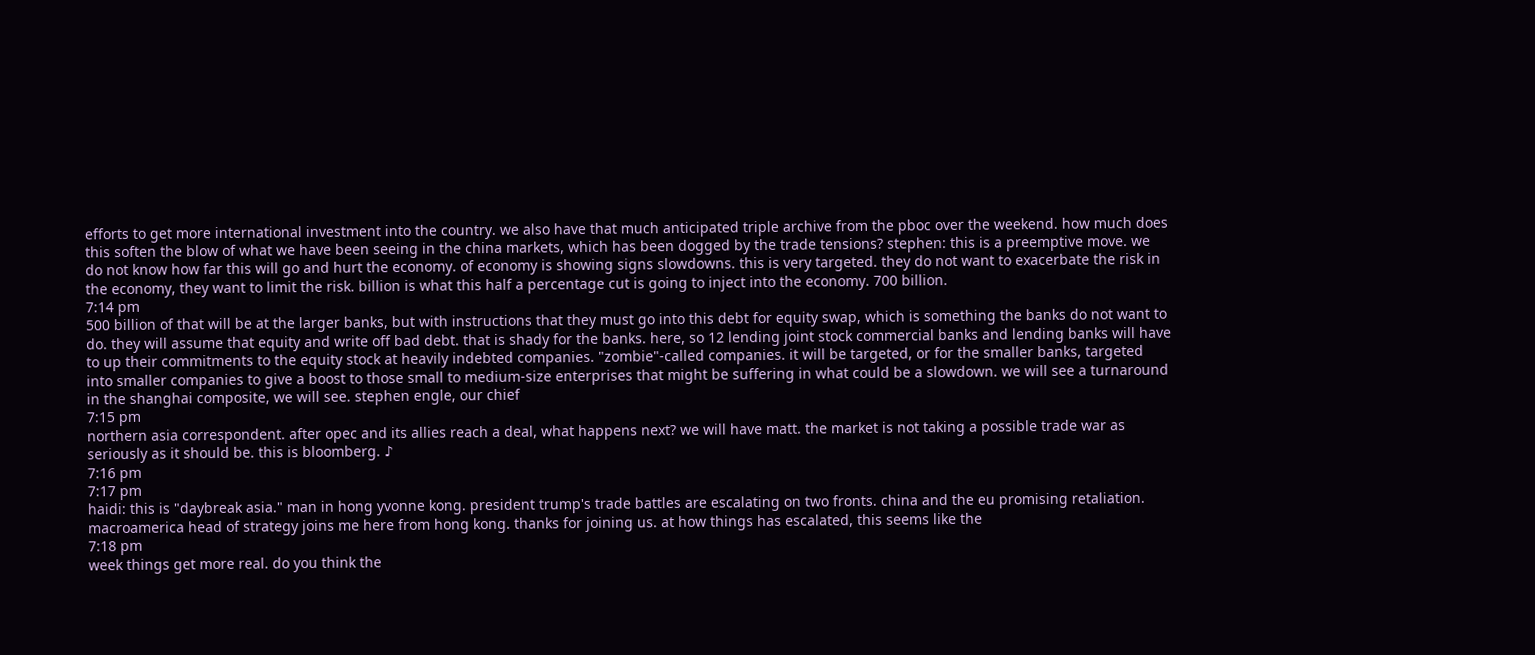efforts to get more international investment into the country. we also have that much anticipated triple archive from the pboc over the weekend. how much does this soften the blow of what we have been seeing in the china markets, which has been dogged by the trade tensions? stephen: this is a preemptive move. we do not know how far this will go and hurt the economy. of economy is showing signs slowdowns. this is very targeted. they do not want to exacerbate the risk in the economy, they want to limit the risk. billion is what this half a percentage cut is going to inject into the economy. 700 billion.
7:14 pm
500 billion of that will be at the larger banks, but with instructions that they must go into this debt for equity swap, which is something the banks do not want to do. they will assume that equity and write off bad debt. that is shady for the banks. here, so 12 lending joint stock commercial banks and lending banks will have to up their commitments to the equity stock at heavily indebted companies. "zombie"-called companies. it will be targeted, or for the smaller banks, targeted into smaller companies to give a boost to those small to medium-size enterprises that might be suffering in what could be a slowdown. we will see a turnaround in the shanghai composite, we will see. stephen engle, our chief
7:15 pm
northern asia correspondent. after opec and its allies reach a deal, what happens next? we will have matt. the market is not taking a possible trade war as seriously as it should be. this is bloomberg. ♪
7:16 pm
7:17 pm
haidi: this is "daybreak asia." man in hong yvonne kong. president trump's trade battles are escalating on two fronts. china and the eu promising retaliation. macroamerica head of strategy joins me here from hong kong. thanks for joining us. at how things has escalated, this seems like the
7:18 pm
week things get more real. do you think the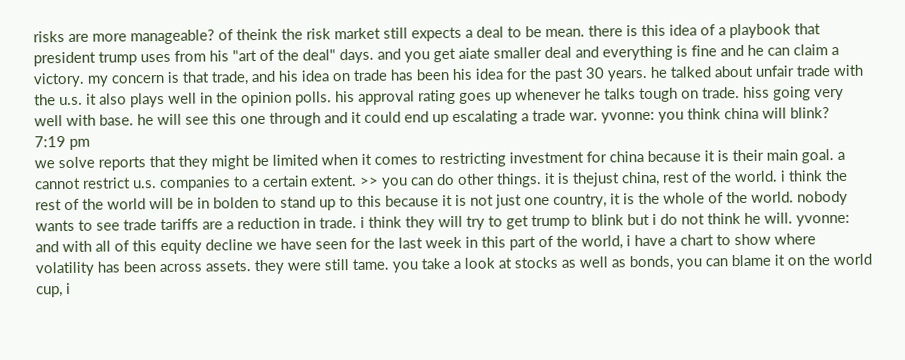risks are more manageable? of theink the risk market still expects a deal to be mean. there is this idea of a playbook that president trump uses from his "art of the deal" days. and you get aiate smaller deal and everything is fine and he can claim a victory. my concern is that trade, and his idea on trade has been his idea for the past 30 years. he talked about unfair trade with the u.s. it also plays well in the opinion polls. his approval rating goes up whenever he talks tough on trade. hiss going very well with base. he will see this one through and it could end up escalating a trade war. yvonne: you think china will blink?
7:19 pm
we solve reports that they might be limited when it comes to restricting investment for china because it is their main goal. a cannot restrict u.s. companies to a certain extent. >> you can do other things. it is thejust china, rest of the world. i think the rest of the world will be in bolden to stand up to this because it is not just one country, it is the whole of the world. nobody wants to see trade tariffs are a reduction in trade. i think they will try to get trump to blink but i do not think he will. yvonne: and with all of this equity decline we have seen for the last week in this part of the world, i have a chart to show where volatility has been across assets. they were still tame. you take a look at stocks as well as bonds, you can blame it on the world cup, i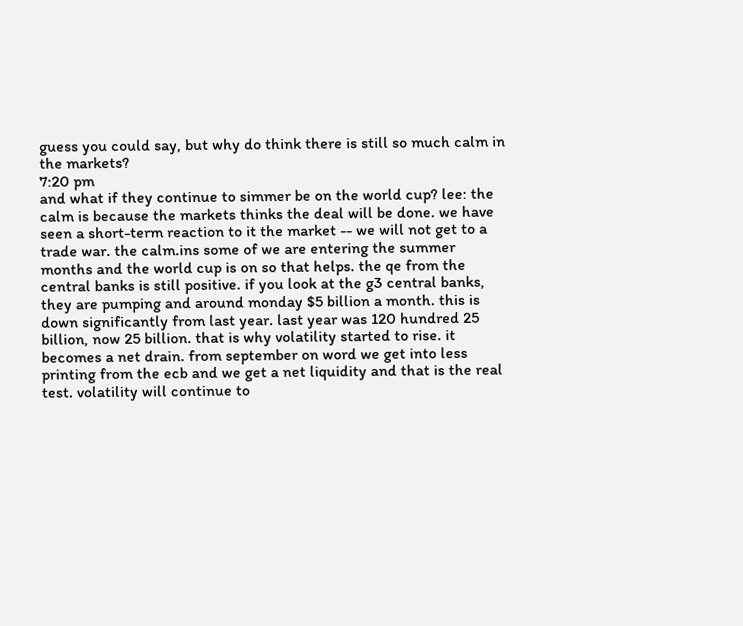guess you could say, but why do think there is still so much calm in the markets?
7:20 pm
and what if they continue to simmer be on the world cup? lee: the calm is because the markets thinks the deal will be done. we have seen a short-term reaction to it the market -- we will not get to a trade war. the calm.ins some of we are entering the summer months and the world cup is on so that helps. the qe from the central banks is still positive. if you look at the g3 central banks, they are pumping and around monday $5 billion a month. this is down significantly from last year. last year was 120 hundred 25 billion, now 25 billion. that is why volatility started to rise. it becomes a net drain. from september on word we get into less printing from the ecb and we get a net liquidity and that is the real test. volatility will continue to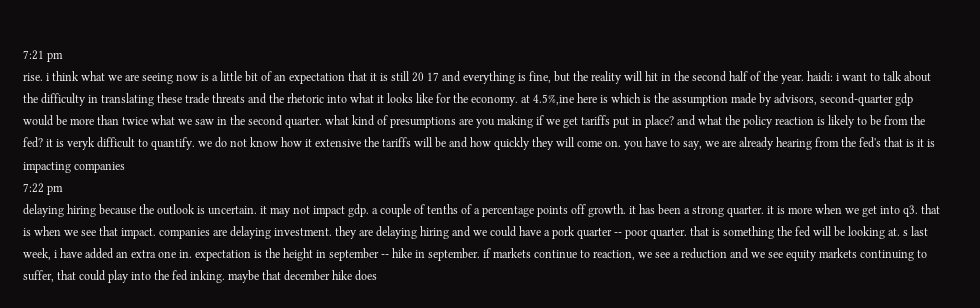7:21 pm
rise. i think what we are seeing now is a little bit of an expectation that it is still 20 17 and everything is fine, but the reality will hit in the second half of the year. haidi: i want to talk about the difficulty in translating these trade threats and the rhetoric into what it looks like for the economy. at 4.5%,ine here is which is the assumption made by advisors, second-quarter gdp would be more than twice what we saw in the second quarter. what kind of presumptions are you making if we get tariffs put in place? and what the policy reaction is likely to be from the fed? it is veryk difficult to quantify. we do not know how it extensive the tariffs will be and how quickly they will come on. you have to say, we are already hearing from the fed's that is it is impacting companies
7:22 pm
delaying hiring because the outlook is uncertain. it may not impact gdp. a couple of tenths of a percentage points off growth. it has been a strong quarter. it is more when we get into q3. that is when we see that impact. companies are delaying investment. they are delaying hiring and we could have a pork quarter -- poor quarter. that is something the fed will be looking at. s last week, i have added an extra one in. expectation is the height in september -- hike in september. if markets continue to reaction, we see a reduction and we see equity markets continuing to suffer, that could play into the fed inking. maybe that december hike does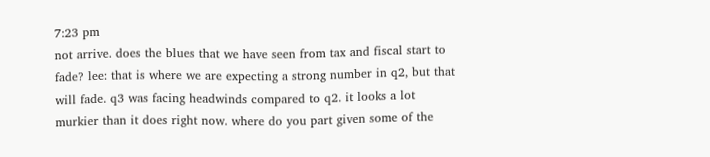7:23 pm
not arrive. does the blues that we have seen from tax and fiscal start to fade? lee: that is where we are expecting a strong number in q2, but that will fade. q3 was facing headwinds compared to q2. it looks a lot murkier than it does right now. where do you part given some of the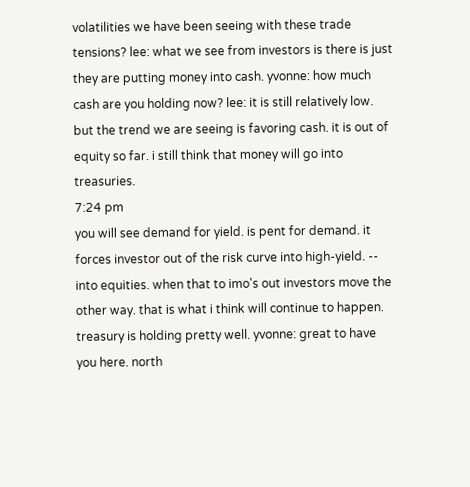volatilities we have been seeing with these trade tensions? lee: what we see from investors is there is just they are putting money into cash. yvonne: how much cash are you holding now? lee: it is still relatively low. but the trend we are seeing is favoring cash. it is out of equity so far. i still think that money will go into treasuries.
7:24 pm
you will see demand for yield. is pent for demand. it forces investor out of the risk curve into high-yield. -- into equities. when that to imo's out investors move the other way. that is what i think will continue to happen. treasury is holding pretty well. yvonne: great to have you here. north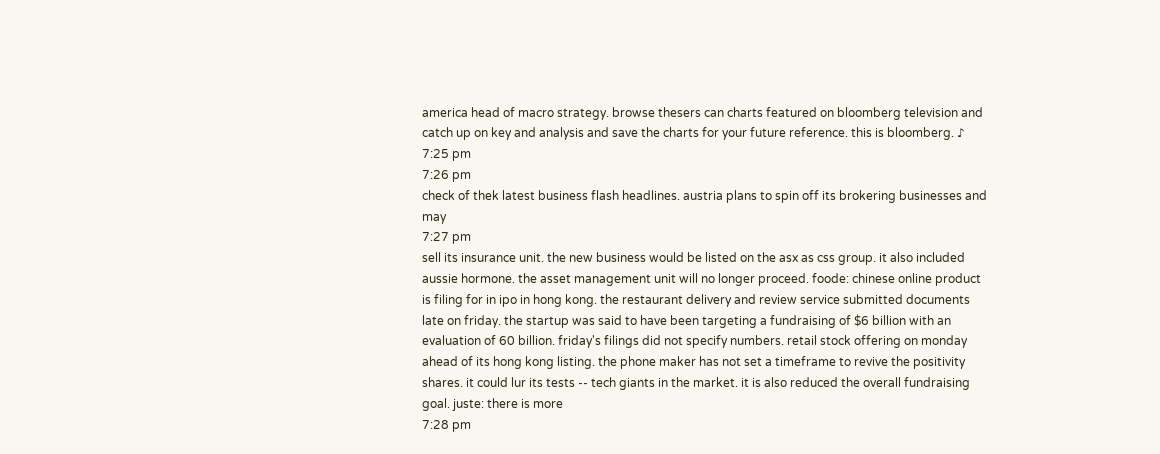america head of macro strategy. browse thesers can charts featured on bloomberg television and catch up on key and analysis and save the charts for your future reference. this is bloomberg. ♪
7:25 pm
7:26 pm
check of thek latest business flash headlines. austria plans to spin off its brokering businesses and may
7:27 pm
sell its insurance unit. the new business would be listed on the asx as css group. it also included aussie hormone. the asset management unit will no longer proceed. foode: chinese online product is filing for in ipo in hong kong. the restaurant delivery and review service submitted documents late on friday. the startup was said to have been targeting a fundraising of $6 billion with an evaluation of 60 billion. friday's filings did not specify numbers. retail stock offering on monday ahead of its hong kong listing. the phone maker has not set a timeframe to revive the positivity shares. it could lur its tests -- tech giants in the market. it is also reduced the overall fundraising goal. juste: there is more
7:28 pm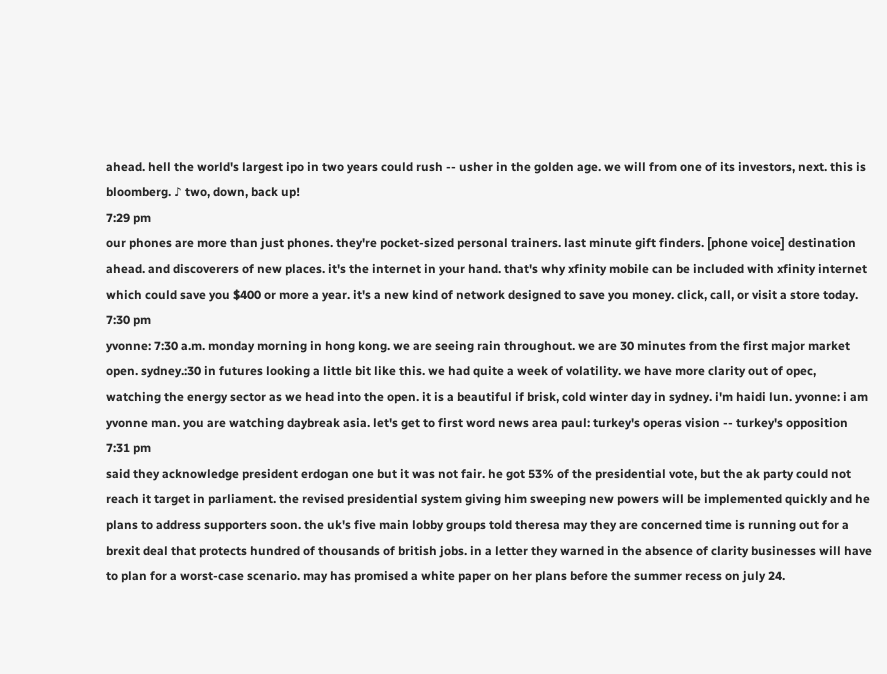ahead. hell the world's largest ipo in two years could rush -- usher in the golden age. we will from one of its investors, next. this is bloomberg. ♪ two, down, back up!
7:29 pm
our phones are more than just phones. they're pocket-sized personal trainers. last minute gift finders. [phone voice] destination ahead. and discoverers of new places. it's the internet in your hand. that's why xfinity mobile can be included with xfinity internet which could save you $400 or more a year. it's a new kind of network designed to save you money. click, call, or visit a store today.
7:30 pm
yvonne: 7:30 a.m. monday morning in hong kong. we are seeing rain throughout. we are 30 minutes from the first major market open. sydney.:30 in futures looking a little bit like this. we had quite a week of volatility. we have more clarity out of opec, watching the energy sector as we head into the open. it is a beautiful if brisk, cold winter day in sydney. i'm haidi lun. yvonne: i am yvonne man. you are watching daybreak asia. let's get to first word news area paul: turkey's operas vision -- turkey's opposition
7:31 pm
said they acknowledge president erdogan one but it was not fair. he got 53% of the presidential vote, but the ak party could not reach it target in parliament. the revised presidential system giving him sweeping new powers will be implemented quickly and he plans to address supporters soon. the uk's five main lobby groups told theresa may they are concerned time is running out for a brexit deal that protects hundred of thousands of british jobs. in a letter they warned in the absence of clarity businesses will have to plan for a worst-case scenario. may has promised a white paper on her plans before the summer recess on july 24.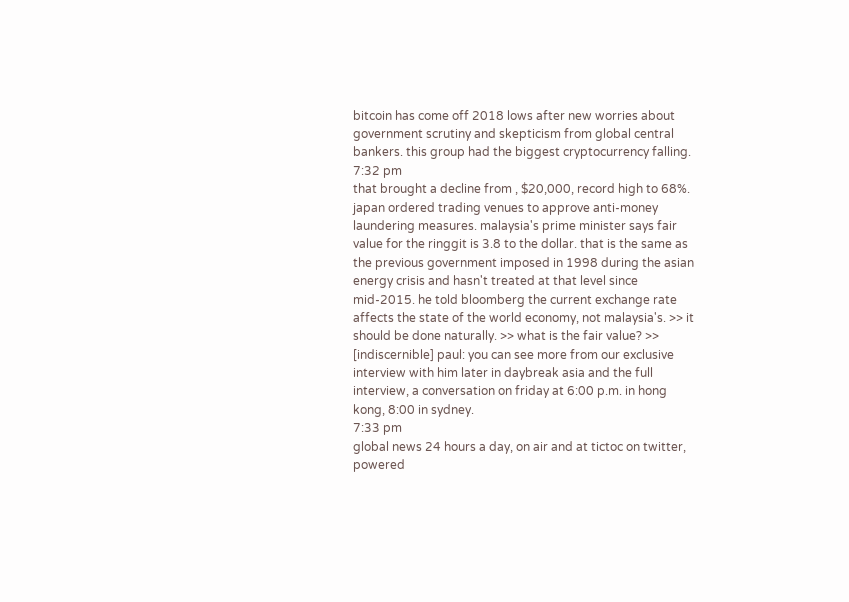bitcoin has come off 2018 lows after new worries about government scrutiny and skepticism from global central bankers. this group had the biggest cryptocurrency falling.
7:32 pm
that brought a decline from , $20,000, record high to 68%. japan ordered trading venues to approve anti-money laundering measures. malaysia's prime minister says fair value for the ringgit is 3.8 to the dollar. that is the same as the previous government imposed in 1998 during the asian energy crisis and hasn't treated at that level since mid-2015. he told bloomberg the current exchange rate affects the state of the world economy, not malaysia's. >> it should be done naturally. >> what is the fair value? >> [indiscernible] paul: you can see more from our exclusive interview with him later in daybreak asia and the full interview, a conversation on friday at 6:00 p.m. in hong kong, 8:00 in sydney.
7:33 pm
global news 24 hours a day, on air and at tictoc on twitter, powered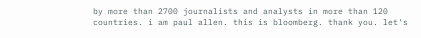by more than 2700 journalists and analysts in more than 120 countries. i am paul allen. this is bloomberg. thank you. let's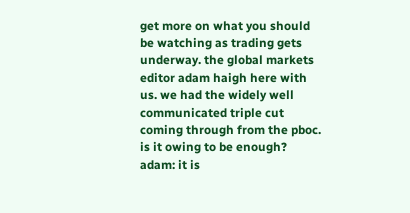get more on what you should be watching as trading gets underway. the global markets editor adam haigh here with us. we had the widely well communicated triple cut coming through from the pboc. is it owing to be enough? adam: it is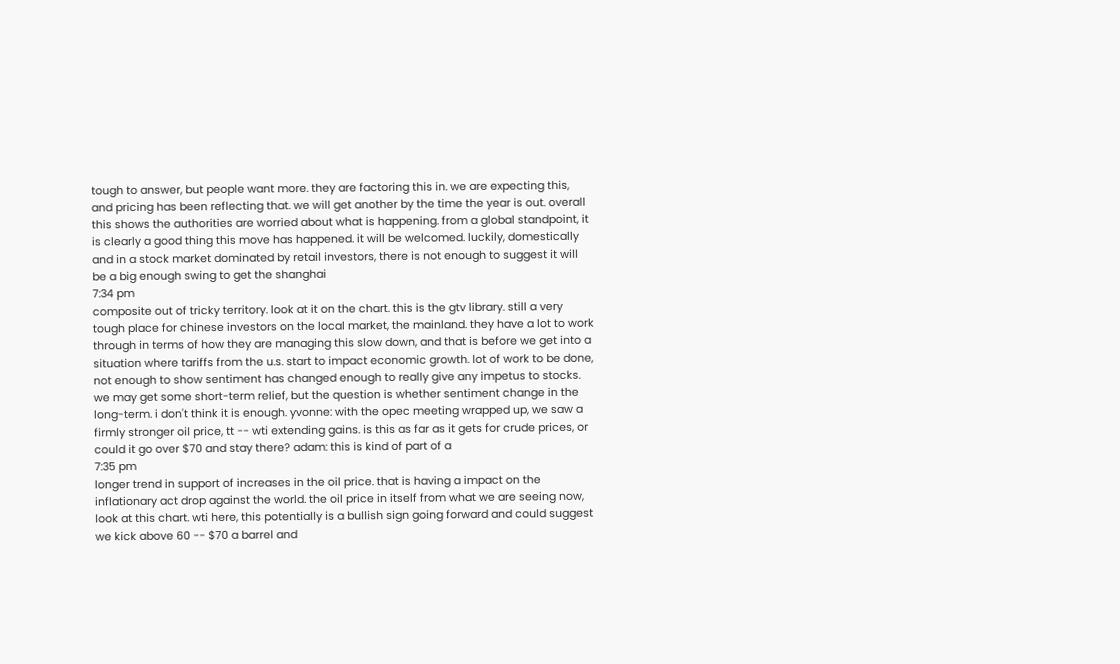tough to answer, but people want more. they are factoring this in. we are expecting this, and pricing has been reflecting that. we will get another by the time the year is out. overall this shows the authorities are worried about what is happening. from a global standpoint, it is clearly a good thing this move has happened. it will be welcomed. luckily, domestically and in a stock market dominated by retail investors, there is not enough to suggest it will be a big enough swing to get the shanghai
7:34 pm
composite out of tricky territory. look at it on the chart. this is the gtv library. still a very tough place for chinese investors on the local market, the mainland. they have a lot to work through in terms of how they are managing this slow down, and that is before we get into a situation where tariffs from the u.s. start to impact economic growth. lot of work to be done, not enough to show sentiment has changed enough to really give any impetus to stocks. we may get some short-term relief, but the question is whether sentiment change in the long-term. i don't think it is enough. yvonne: with the opec meeting wrapped up, we saw a firmly stronger oil price, tt -- wti extending gains. is this as far as it gets for crude prices, or could it go over $70 and stay there? adam: this is kind of part of a
7:35 pm
longer trend in support of increases in the oil price. that is having a impact on the inflationary act drop against the world. the oil price in itself from what we are seeing now, look at this chart. wti here, this potentially is a bullish sign going forward and could suggest we kick above 60 -- $70 a barrel and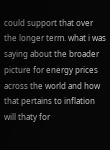could support that over the longer term. what i was saying about the broader picture for energy prices across the world and how that pertains to inflation will thaty for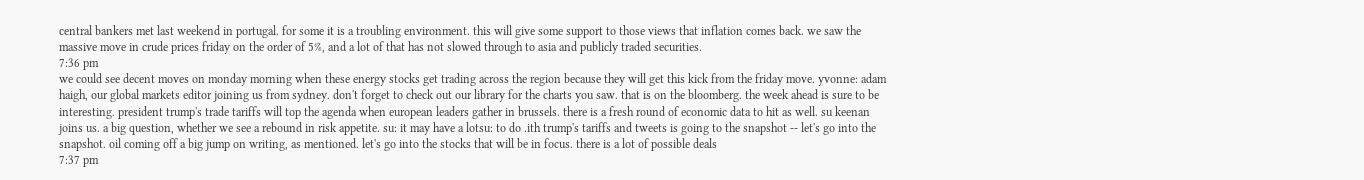central bankers met last weekend in portugal. for some it is a troubling environment. this will give some support to those views that inflation comes back. we saw the massive move in crude prices friday on the order of 5%, and a lot of that has not slowed through to asia and publicly traded securities.
7:36 pm
we could see decent moves on monday morning when these energy stocks get trading across the region because they will get this kick from the friday move. yvonne: adam haigh, our global markets editor joining us from sydney. don't forget to check out our library for the charts you saw. that is on the bloomberg. the week ahead is sure to be interesting. president trump's trade tariffs will top the agenda when european leaders gather in brussels. there is a fresh round of economic data to hit as well. su keenan joins us. a big question, whether we see a rebound in risk appetite. su: it may have a lotsu: to do .ith trump's tariffs and tweets is going to the snapshot -- let's go into the snapshot. oil coming off a big jump on writing, as mentioned. let's go into the stocks that will be in focus. there is a lot of possible deals
7:37 pm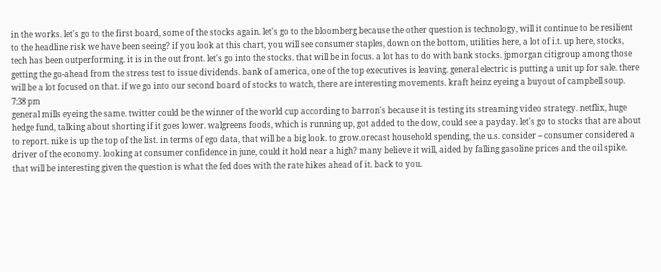in the works. let's go to the first board, some of the stocks again. let's go to the bloomberg because the other question is technology, will it continue to be resilient to the headline risk we have been seeing? if you look at this chart, you will see consumer staples, down on the bottom, utilities here, a lot of i.t. up here, stocks, tech has been outperforming. it is in the out front. let's go into the stocks. that will be in focus. a lot has to do with bank stocks. jpmorgan citigroup among those getting the go-ahead from the stress test to issue dividends. bank of america, one of the top executives is leaving. general electric is putting a unit up for sale. there will be a lot focused on that. if we go into our second board of stocks to watch, there are interesting movements. kraft heinz eyeing a buyout of campbell soup.
7:38 pm
general mills eyeing the same. twitter could be the winner of the world cup according to barron's because it is testing its streaming video strategy. netflix, huge hedge fund, talking about shorting if it goes lower. walgreens foods, which is running up, got added to the dow, could see a payday. let's go to stocks that are about to report. nike is up the top of the list. in terms of ego data, that will be a big look. to grow.orecast household spending, the u.s. consider -- consumer considered a driver of the economy. looking at consumer confidence in june, could it hold near a high? many believe it will, aided by falling gasoline prices and the oil spike. that will be interesting given the question is what the fed does with the rate hikes ahead of it. back to you.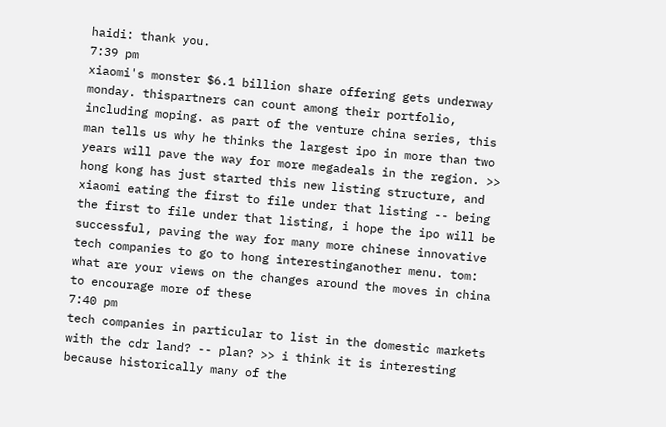haidi: thank you.
7:39 pm
xiaomi's monster $6.1 billion share offering gets underway monday. thispartners can count among their portfolio, including moping. as part of the venture china series, this man tells us why he thinks the largest ipo in more than two years will pave the way for more megadeals in the region. >> hong kong has just started this new listing structure, and xiaomi eating the first to file under that listing -- being the first to file under that listing, i hope the ipo will be successful, paving the way for many more chinese innovative tech companies to go to hong interestinganother menu. tom: what are your views on the changes around the moves in china to encourage more of these
7:40 pm
tech companies in particular to list in the domestic markets with the cdr land? -- plan? >> i think it is interesting because historically many of the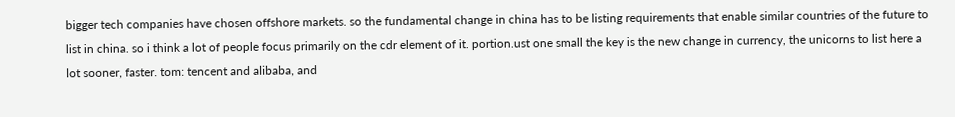bigger tech companies have chosen offshore markets. so the fundamental change in china has to be listing requirements that enable similar countries of the future to list in china. so i think a lot of people focus primarily on the cdr element of it. portion.ust one small the key is the new change in currency, the unicorns to list here a lot sooner, faster. tom: tencent and alibaba, and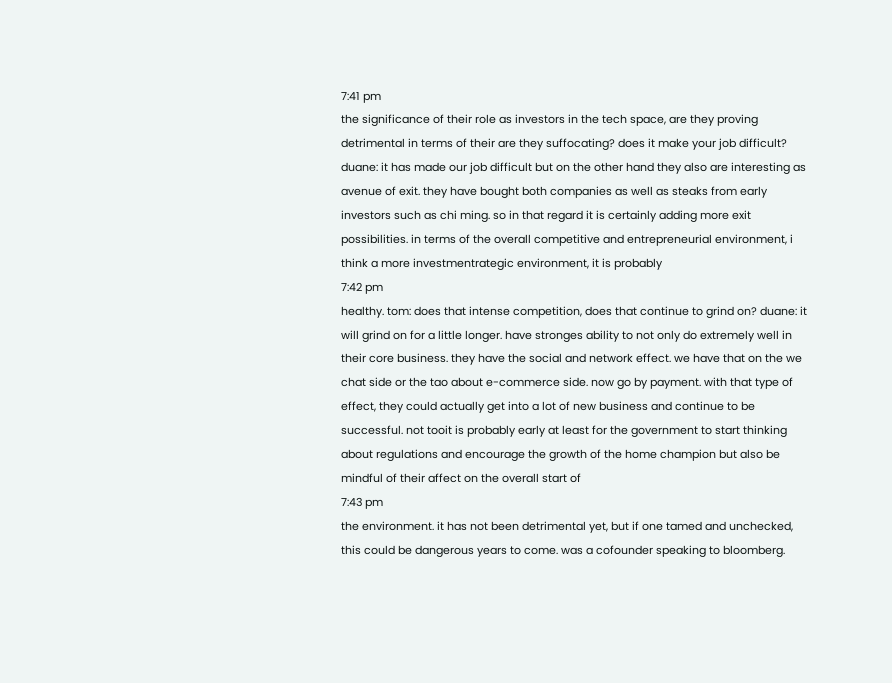7:41 pm
the significance of their role as investors in the tech space, are they proving detrimental in terms of their are they suffocating? does it make your job difficult? duane: it has made our job difficult but on the other hand they also are interesting as avenue of exit. they have bought both companies as well as steaks from early investors such as chi ming. so in that regard it is certainly adding more exit possibilities. in terms of the overall competitive and entrepreneurial environment, i think a more investmentrategic environment, it is probably
7:42 pm
healthy. tom: does that intense competition, does that continue to grind on? duane: it will grind on for a little longer. have stronges ability to not only do extremely well in their core business. they have the social and network effect. we have that on the we chat side or the tao about e-commerce side. now go by payment. with that type of effect, they could actually get into a lot of new business and continue to be successful. not tooit is probably early at least for the government to start thinking about regulations and encourage the growth of the home champion but also be mindful of their affect on the overall start of
7:43 pm
the environment. it has not been detrimental yet, but if one tamed and unchecked, this could be dangerous years to come. was a cofounder speaking to bloomberg.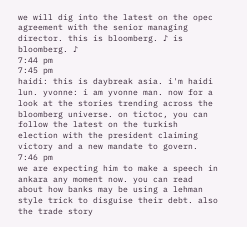we will dig into the latest on the opec agreement with the senior managing director. this is bloomberg. ♪ is bloomberg. ♪
7:44 pm
7:45 pm
haidi: this is daybreak asia. i'm haidi lun. yvonne: i am yvonne man. now for a look at the stories trending across the bloomberg universe. on tictoc, you can follow the latest on the turkish election with the president claiming victory and a new mandate to govern.
7:46 pm
we are expecting him to make a speech in ankara any moment now. you can read about how banks may be using a lehman style trick to disguise their debt. also the trade story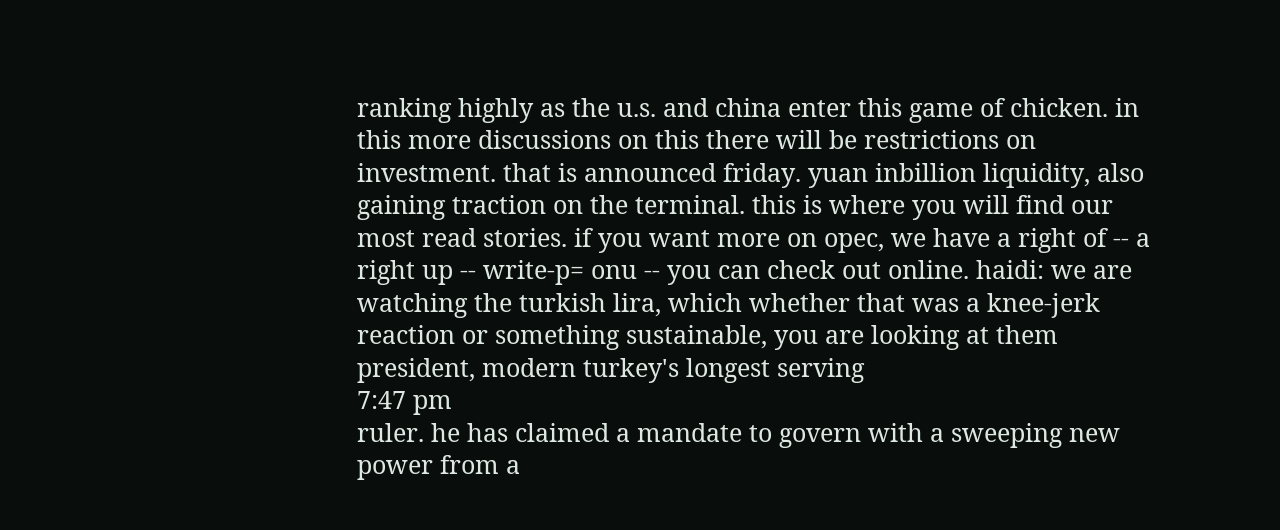ranking highly as the u.s. and china enter this game of chicken. in this more discussions on this there will be restrictions on investment. that is announced friday. yuan inbillion liquidity, also gaining traction on the terminal. this is where you will find our most read stories. if you want more on opec, we have a right of -- a right up -- write-p= onu -- you can check out online. haidi: we are watching the turkish lira, which whether that was a knee-jerk reaction or something sustainable, you are looking at them president, modern turkey's longest serving
7:47 pm
ruler. he has claimed a mandate to govern with a sweeping new power from a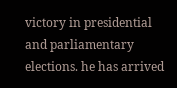victory in presidential and parliamentary elections. he has arrived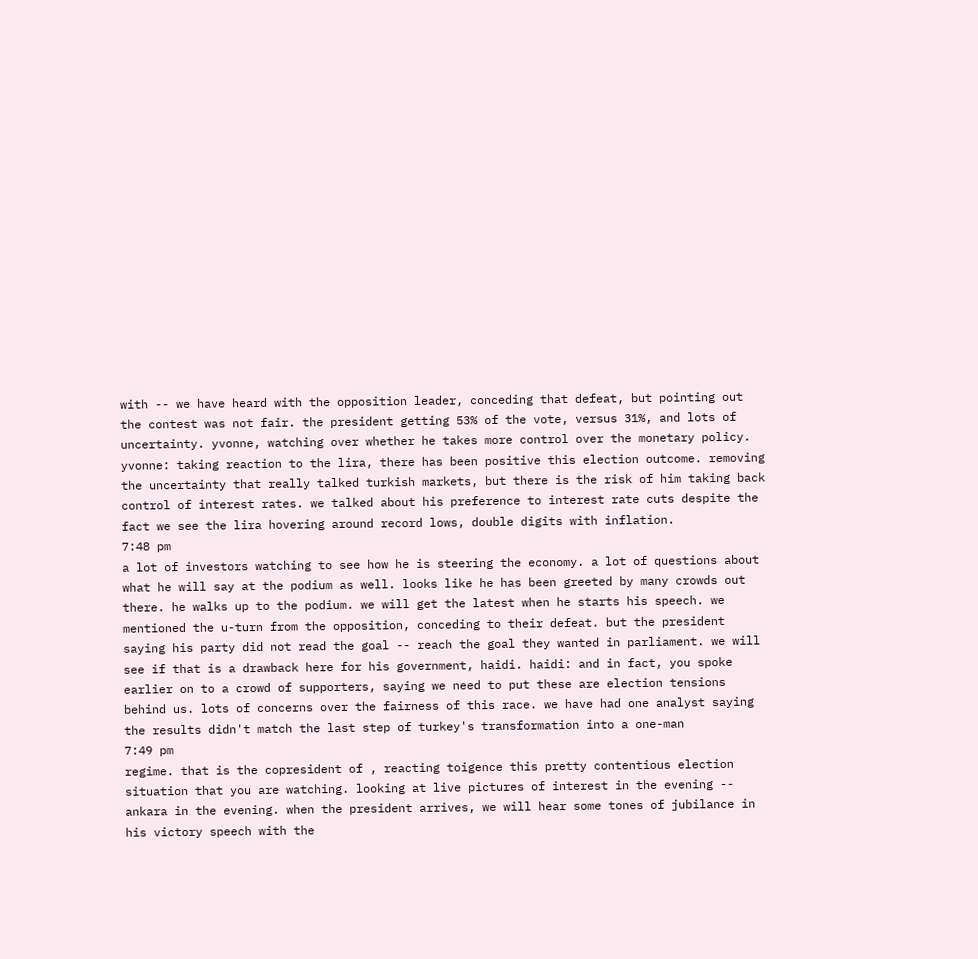with -- we have heard with the opposition leader, conceding that defeat, but pointing out the contest was not fair. the president getting 53% of the vote, versus 31%, and lots of uncertainty. yvonne, watching over whether he takes more control over the monetary policy. yvonne: taking reaction to the lira, there has been positive this election outcome. removing the uncertainty that really talked turkish markets, but there is the risk of him taking back control of interest rates. we talked about his preference to interest rate cuts despite the fact we see the lira hovering around record lows, double digits with inflation.
7:48 pm
a lot of investors watching to see how he is steering the economy. a lot of questions about what he will say at the podium as well. looks like he has been greeted by many crowds out there. he walks up to the podium. we will get the latest when he starts his speech. we mentioned the u-turn from the opposition, conceding to their defeat. but the president saying his party did not read the goal -- reach the goal they wanted in parliament. we will see if that is a drawback here for his government, haidi. haidi: and in fact, you spoke earlier on to a crowd of supporters, saying we need to put these are election tensions behind us. lots of concerns over the fairness of this race. we have had one analyst saying the results didn't match the last step of turkey's transformation into a one-man
7:49 pm
regime. that is the copresident of , reacting toigence this pretty contentious election situation that you are watching. looking at live pictures of interest in the evening -- ankara in the evening. when the president arrives, we will hear some tones of jubilance in his victory speech with the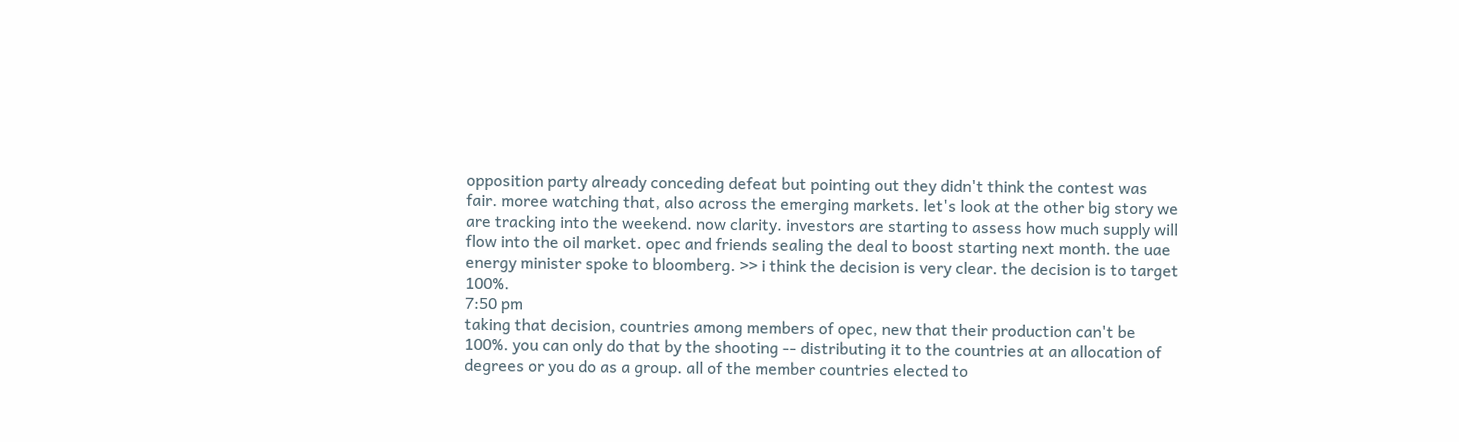opposition party already conceding defeat but pointing out they didn't think the contest was fair. moree watching that, also across the emerging markets. let's look at the other big story we are tracking into the weekend. now clarity. investors are starting to assess how much supply will flow into the oil market. opec and friends sealing the deal to boost starting next month. the uae energy minister spoke to bloomberg. >> i think the decision is very clear. the decision is to target 100%.
7:50 pm
taking that decision, countries among members of opec, new that their production can't be 100%. you can only do that by the shooting -- distributing it to the countries at an allocation of degrees or you do as a group. all of the member countries elected to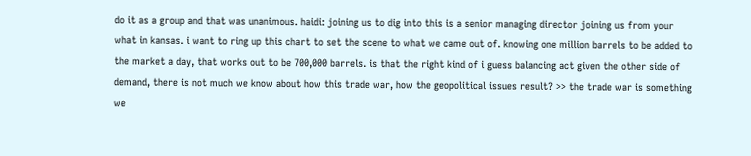do it as a group and that was unanimous. haidi: joining us to dig into this is a senior managing director joining us from your what in kansas. i want to ring up this chart to set the scene to what we came out of. knowing one million barrels to be added to the market a day, that works out to be 700,000 barrels. is that the right kind of i guess balancing act given the other side of demand, there is not much we know about how this trade war, how the geopolitical issues result? >> the trade war is something we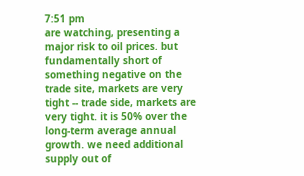7:51 pm
are watching, presenting a major risk to oil prices. but fundamentally short of something negative on the trade site, markets are very tight -- trade side, markets are very tight. it is 50% over the long-term average annual growth. we need additional supply out of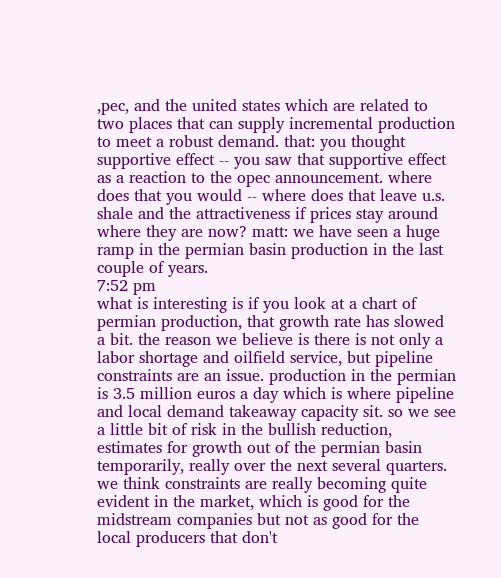,pec, and the united states which are related to two places that can supply incremental production to meet a robust demand. that: you thought supportive effect -- you saw that supportive effect as a reaction to the opec announcement. where does that you would -- where does that leave u.s. shale and the attractiveness if prices stay around where they are now? matt: we have seen a huge ramp in the permian basin production in the last couple of years.
7:52 pm
what is interesting is if you look at a chart of permian production, that growth rate has slowed a bit. the reason we believe is there is not only a labor shortage and oilfield service, but pipeline constraints are an issue. production in the permian is 3.5 million euros a day which is where pipeline and local demand takeaway capacity sit. so we see a little bit of risk in the bullish reduction, estimates for growth out of the permian basin temporarily, really over the next several quarters. we think constraints are really becoming quite evident in the market, which is good for the midstream companies but not as good for the local producers that don't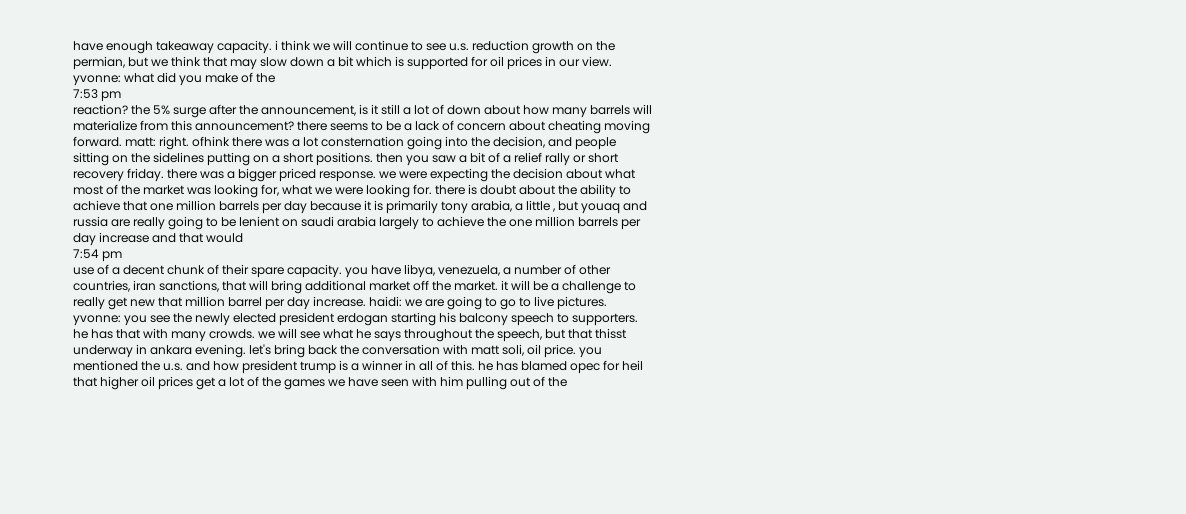have enough takeaway capacity. i think we will continue to see u.s. reduction growth on the permian, but we think that may slow down a bit which is supported for oil prices in our view. yvonne: what did you make of the
7:53 pm
reaction? the 5% surge after the announcement, is it still a lot of down about how many barrels will materialize from this announcement? there seems to be a lack of concern about cheating moving forward. matt: right. ofhink there was a lot consternation going into the decision, and people sitting on the sidelines putting on a short positions. then you saw a bit of a relief rally or short recovery friday. there was a bigger priced response. we were expecting the decision about what most of the market was looking for, what we were looking for. there is doubt about the ability to achieve that one million barrels per day because it is primarily tony arabia, a little , but youaq and russia are really going to be lenient on saudi arabia largely to achieve the one million barrels per day increase and that would
7:54 pm
use of a decent chunk of their spare capacity. you have libya, venezuela, a number of other countries, iran sanctions, that will bring additional market off the market. it will be a challenge to really get new that million barrel per day increase. haidi: we are going to go to live pictures. yvonne: you see the newly elected president erdogan starting his balcony speech to supporters. he has that with many crowds. we will see what he says throughout the speech, but that thisst underway in ankara evening. let's bring back the conversation with matt soli, oil price. you mentioned the u.s. and how president trump is a winner in all of this. he has blamed opec for heil that higher oil prices get a lot of the games we have seen with him pulling out of the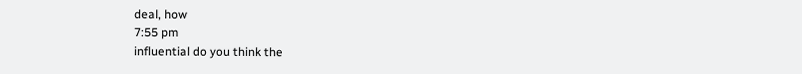deal, how
7:55 pm
influential do you think the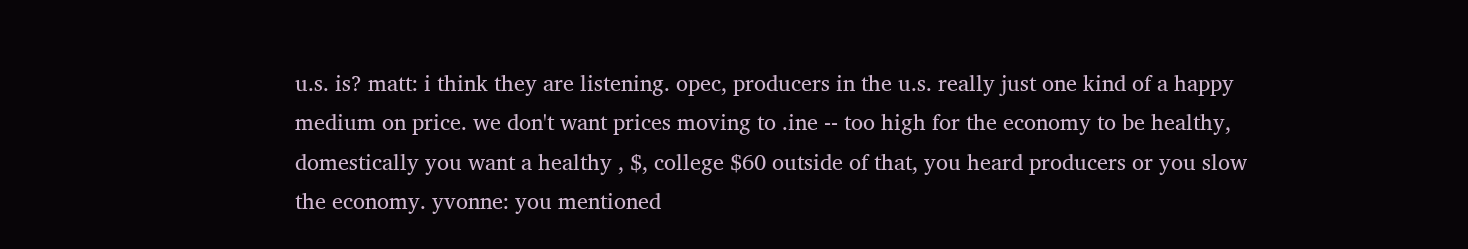u.s. is? matt: i think they are listening. opec, producers in the u.s. really just one kind of a happy medium on price. we don't want prices moving to .ine -- too high for the economy to be healthy, domestically you want a healthy , $, college $60 outside of that, you heard producers or you slow the economy. yvonne: you mentioned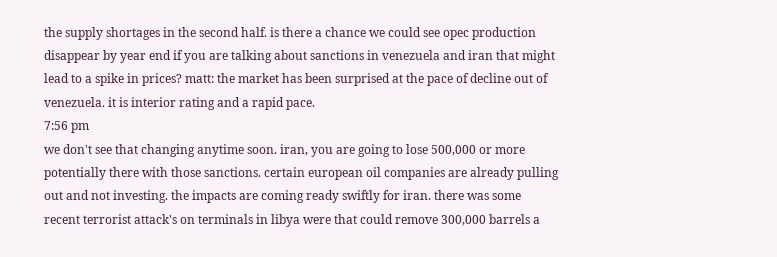the supply shortages in the second half. is there a chance we could see opec production disappear by year end if you are talking about sanctions in venezuela and iran that might lead to a spike in prices? matt: the market has been surprised at the pace of decline out of venezuela. it is interior rating and a rapid pace.
7:56 pm
we don't see that changing anytime soon. iran, you are going to lose 500,000 or more potentially there with those sanctions. certain european oil companies are already pulling out and not investing. the impacts are coming ready swiftly for iran. there was some recent terrorist attack's on terminals in libya were that could remove 300,000 barrels a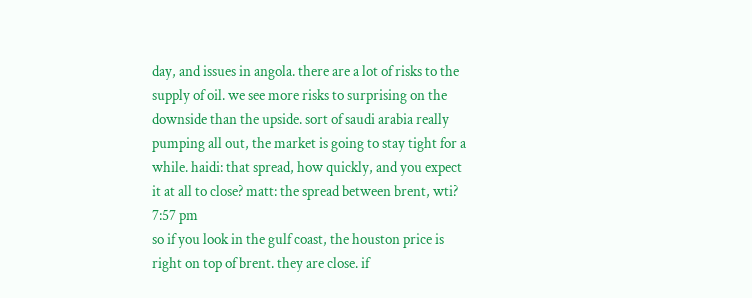day, and issues in angola. there are a lot of risks to the supply of oil. we see more risks to surprising on the downside than the upside. sort of saudi arabia really pumping all out, the market is going to stay tight for a while. haidi: that spread, how quickly, and you expect it at all to close? matt: the spread between brent, wti?
7:57 pm
so if you look in the gulf coast, the houston price is right on top of brent. they are close. if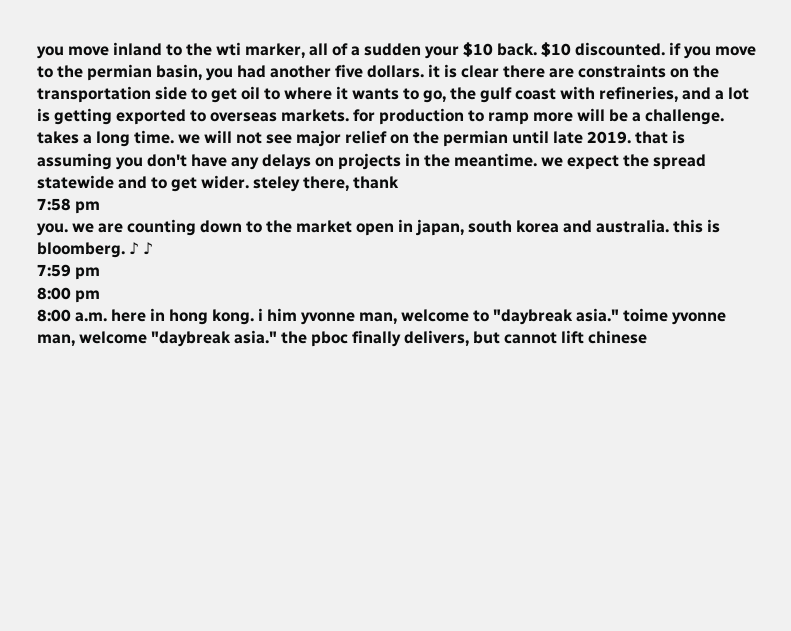you move inland to the wti marker, all of a sudden your $10 back. $10 discounted. if you move to the permian basin, you had another five dollars. it is clear there are constraints on the transportation side to get oil to where it wants to go, the gulf coast with refineries, and a lot is getting exported to overseas markets. for production to ramp more will be a challenge. takes a long time. we will not see major relief on the permian until late 2019. that is assuming you don't have any delays on projects in the meantime. we expect the spread statewide and to get wider. steley there, thank
7:58 pm
you. we are counting down to the market open in japan, south korea and australia. this is bloomberg. ♪ ♪
7:59 pm
8:00 pm
8:00 a.m. here in hong kong. i him yvonne man, welcome to "daybreak asia." toime yvonne man, welcome "daybreak asia." the pboc finally delivers, but cannot lift chinese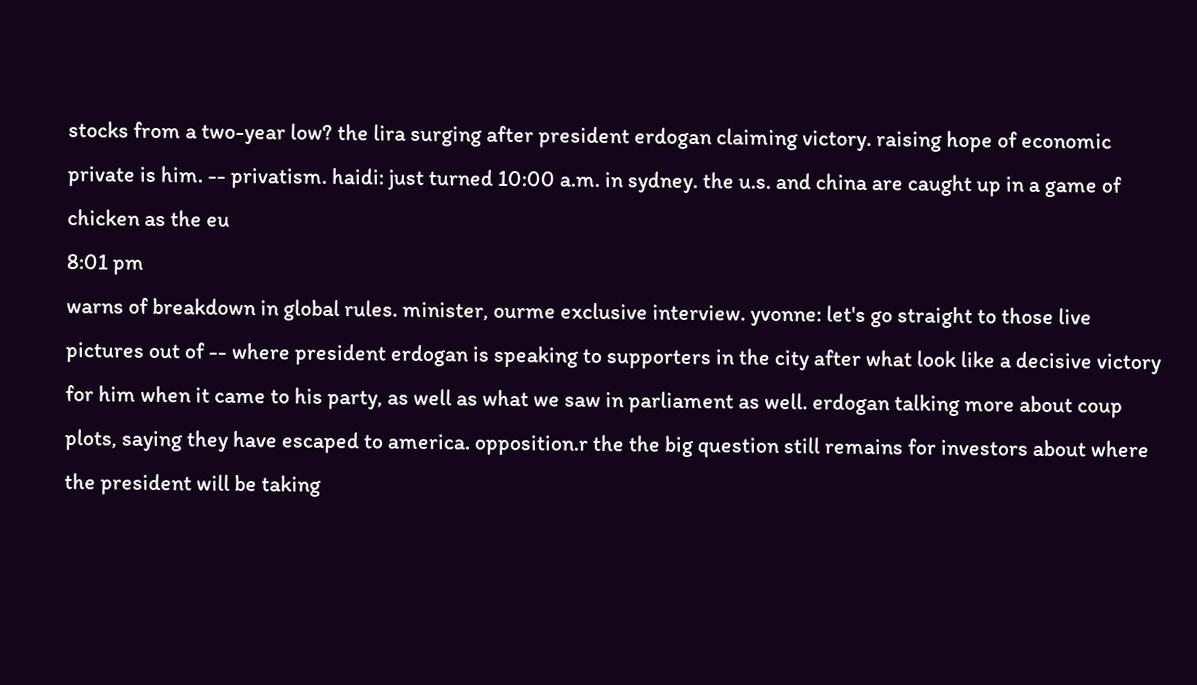stocks from a two-year low? the lira surging after president erdogan claiming victory. raising hope of economic private is him. -- privatism. haidi: just turned 10:00 a.m. in sydney. the u.s. and china are caught up in a game of chicken as the eu
8:01 pm
warns of breakdown in global rules. minister, ourme exclusive interview. yvonne: let's go straight to those live pictures out of -- where president erdogan is speaking to supporters in the city after what look like a decisive victory for him when it came to his party, as well as what we saw in parliament as well. erdogan talking more about coup plots, saying they have escaped to america. opposition.r the the big question still remains for investors about where the president will be taking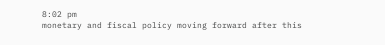8:02 pm
monetary and fiscal policy moving forward after this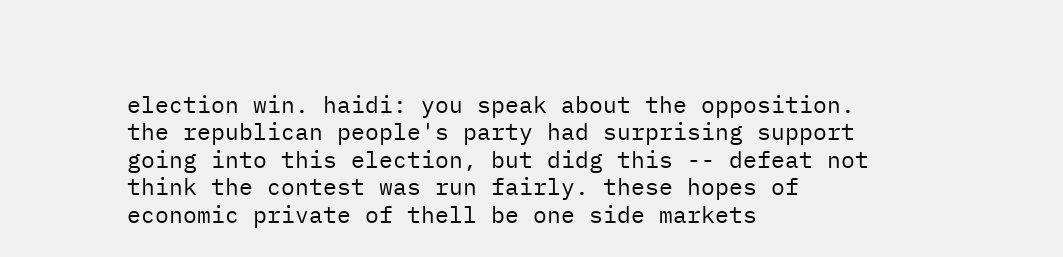election win. haidi: you speak about the opposition. the republican people's party had surprising support going into this election, but didg this -- defeat not think the contest was run fairly. these hopes of economic private of thell be one side markets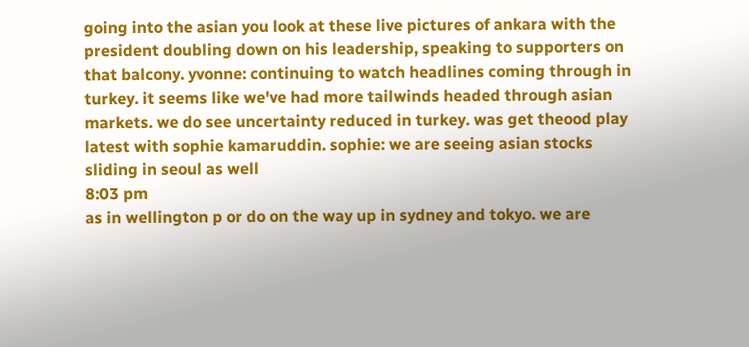going into the asian you look at these live pictures of ankara with the president doubling down on his leadership, speaking to supporters on that balcony. yvonne: continuing to watch headlines coming through in turkey. it seems like we've had more tailwinds headed through asian markets. we do see uncertainty reduced in turkey. was get theood play latest with sophie kamaruddin. sophie: we are seeing asian stocks sliding in seoul as well
8:03 pm
as in wellington p or do on the way up in sydney and tokyo. we are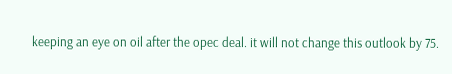keeping an eye on oil after the opec deal. it will not change this outlook by 75.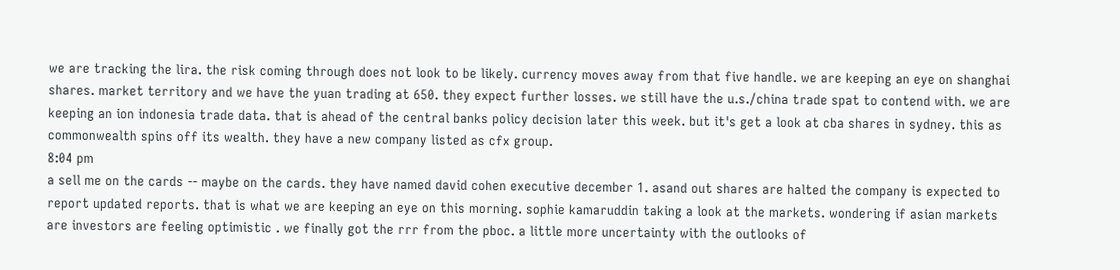we are tracking the lira. the risk coming through does not look to be likely. currency moves away from that five handle. we are keeping an eye on shanghai shares. market territory and we have the yuan trading at 650. they expect further losses. we still have the u.s./china trade spat to contend with. we are keeping an ion indonesia trade data. that is ahead of the central banks policy decision later this week. but it's get a look at cba shares in sydney. this as commonwealth spins off its wealth. they have a new company listed as cfx group.
8:04 pm
a sell me on the cards -- maybe on the cards. they have named david cohen executive december 1. asand out shares are halted the company is expected to report updated reports. that is what we are keeping an eye on this morning. sophie kamaruddin taking a look at the markets. wondering if asian markets are investors are feeling optimistic . we finally got the rrr from the pboc. a little more uncertainty with the outlooks of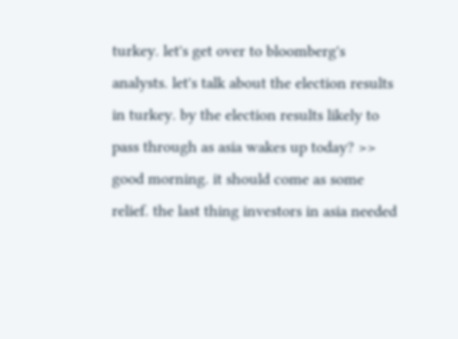turkey. let's get over to bloomberg's analysts. let's talk about the election results in turkey. by the election results likely to pass through as asia wakes up today? >> good morning. it should come as some relief. the last thing investors in asia needed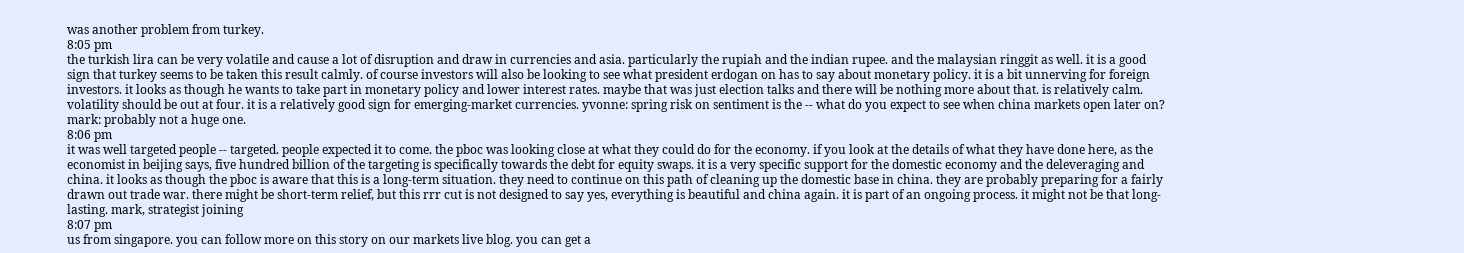was another problem from turkey.
8:05 pm
the turkish lira can be very volatile and cause a lot of disruption and draw in currencies and asia. particularly the rupiah and the indian rupee. and the malaysian ringgit as well. it is a good sign that turkey seems to be taken this result calmly. of course investors will also be looking to see what president erdogan on has to say about monetary policy. it is a bit unnerving for foreign investors. it looks as though he wants to take part in monetary policy and lower interest rates. maybe that was just election talks and there will be nothing more about that. is relatively calm. volatility should be out at four. it is a relatively good sign for emerging-market currencies. yvonne: spring risk on sentiment is the -- what do you expect to see when china markets open later on? mark: probably not a huge one.
8:06 pm
it was well targeted people -- targeted. people expected it to come. the pboc was looking close at what they could do for the economy. if you look at the details of what they have done here, as the economist in beijing says, five hundred billion of the targeting is specifically towards the debt for equity swaps. it is a very specific support for the domestic economy and the deleveraging and china. it looks as though the pboc is aware that this is a long-term situation. they need to continue on this path of cleaning up the domestic base in china. they are probably preparing for a fairly drawn out trade war. there might be short-term relief, but this rrr cut is not designed to say yes, everything is beautiful and china again. it is part of an ongoing process. it might not be that long-lasting. mark, strategist joining
8:07 pm
us from singapore. you can follow more on this story on our markets live blog. you can get a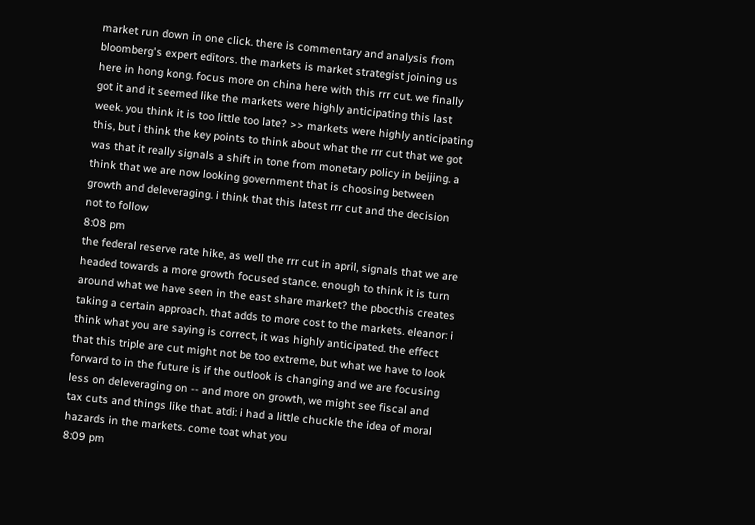market run down in one click. there is commentary and analysis from bloomberg's expert editors. the markets is market strategist joining us here in hong kong. focus more on china here with this rrr cut. we finally got it and it seemed like the markets were highly anticipating this last week. you think it is too little too late? >> markets were highly anticipating this, but i think the key points to think about what the rrr cut that we got was that it really signals a shift in tone from monetary policy in beijing. a think that we are now looking government that is choosing between growth and deleveraging. i think that this latest rrr cut and the decision not to follow
8:08 pm
the federal reserve rate hike, as well the rrr cut in april, signals that we are headed towards a more growth focused stance. enough to think it is turn around what we have seen in the east share market? the pbocthis creates taking a certain approach. that adds to more cost to the markets. eleanor: i think what you are saying is correct, it was highly anticipated. the effect that this triple are cut might not be too extreme, but what we have to look forward to in the future is if the outlook is changing and we are focusing less on deleveraging on -- and more on growth, we might see fiscal and tax cuts and things like that. atdi: i had a little chuckle the idea of moral hazards in the markets. come toat what you
8:09 pm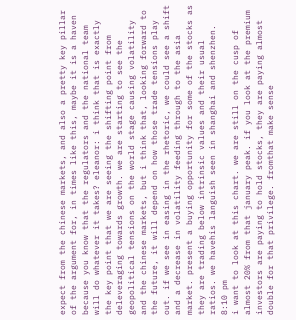expect from the chinese markets, and also a pretty key pillar of the argument for, in times like this, maybe it is a haven because you know that the regulators and the national team will do whatever it takes? eleanor: i think that is exactly the key point that we are seeing the shifting point from deleveraging towards growth. we are starting to see the geopolitical tensions on the world stage causing volatility and the chinese markets, but i think that, looking forward to the future, it will depend on how those trade tensions play out. if we see in easing in the rhetoric, we could see a shift and a decrease in volatility feeding through to the asia market. present a buying opportunity for some of the stocks as they are trading below intrinsic values and their usual ratios. we havehis languish seen in shanghai and shenzhen.
8:10 pm
i want to look at this chart. we are still on the cusp of almost 20% from that january peak. if you look at the premium investors are paying to hold stocks, they are paying almost double for that privilege. fromthat make sense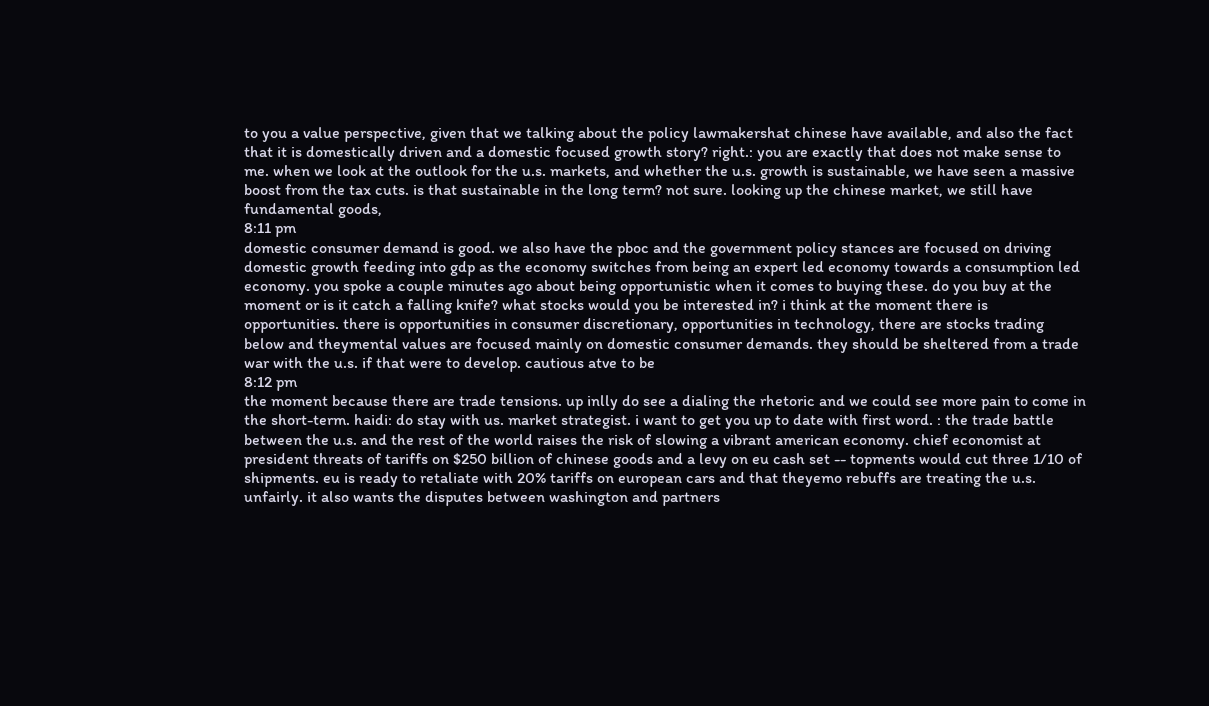to you a value perspective, given that we talking about the policy lawmakershat chinese have available, and also the fact that it is domestically driven and a domestic focused growth story? right.: you are exactly that does not make sense to me. when we look at the outlook for the u.s. markets, and whether the u.s. growth is sustainable, we have seen a massive boost from the tax cuts. is that sustainable in the long term? not sure. looking up the chinese market, we still have fundamental goods,
8:11 pm
domestic consumer demand is good. we also have the pboc and the government policy stances are focused on driving domestic growth feeding into gdp as the economy switches from being an expert led economy towards a consumption led economy. you spoke a couple minutes ago about being opportunistic when it comes to buying these. do you buy at the moment or is it catch a falling knife? what stocks would you be interested in? i think at the moment there is opportunities. there is opportunities in consumer discretionary, opportunities in technology, there are stocks trading below and theymental values are focused mainly on domestic consumer demands. they should be sheltered from a trade war with the u.s. if that were to develop. cautious atve to be
8:12 pm
the moment because there are trade tensions. up inlly do see a dialing the rhetoric and we could see more pain to come in the short-term. haidi: do stay with us. market strategist. i want to get you up to date with first word. : the trade battle between the u.s. and the rest of the world raises the risk of slowing a vibrant american economy. chief economist at president threats of tariffs on $250 billion of chinese goods and a levy on eu cash set -- topments would cut three 1/10 of shipments. eu is ready to retaliate with 20% tariffs on european cars and that theyemo rebuffs are treating the u.s. unfairly. it also wants the disputes between washington and partners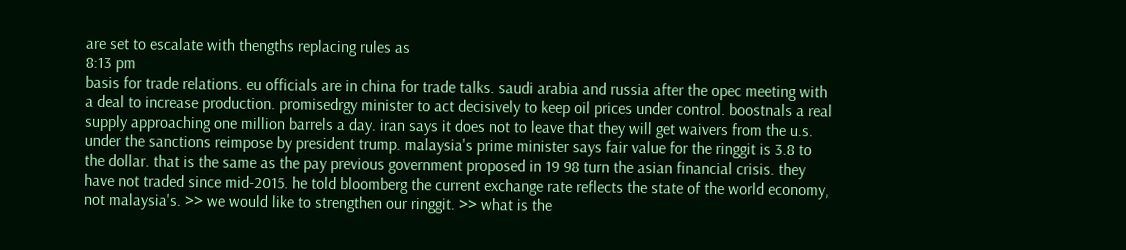are set to escalate with thengths replacing rules as
8:13 pm
basis for trade relations. eu officials are in china for trade talks. saudi arabia and russia after the opec meeting with a deal to increase production. promisedrgy minister to act decisively to keep oil prices under control. boostnals a real supply approaching one million barrels a day. iran says it does not to leave that they will get waivers from the u.s. under the sanctions reimpose by president trump. malaysia's prime minister says fair value for the ringgit is 3.8 to the dollar. that is the same as the pay previous government proposed in 19 98 turn the asian financial crisis. they have not traded since mid-2015. he told bloomberg the current exchange rate reflects the state of the world economy, not malaysia's. >> we would like to strengthen our ringgit. >> what is the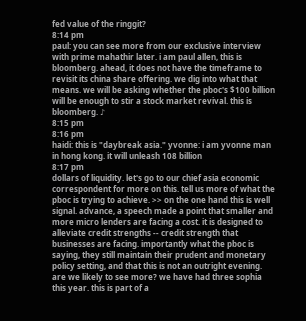fed value of the ringgit?
8:14 pm
paul: you can see more from our exclusive interview with prime mahathir later. i am paul allen, this is bloomberg. ahead, it does not have the timeframe to revisit its china share offering. we dig into what that means. we will be asking whether the pboc's $100 billion will be enough to stir a stock market revival. this is bloomberg. ♪
8:15 pm
8:16 pm
haidi: this is "daybreak asia." yvonne: i am yvonne man in hong kong. it will unleash 108 billion
8:17 pm
dollars of liquidity. let's go to our chief asia economic correspondent for more on this. tell us more of what the pboc is trying to achieve. >> on the one hand this is well signal. advance, a speech made a point that smaller and more micro lenders are facing a cost. it is designed to alleviate credit strengths -- credit strength that businesses are facing. importantly what the pboc is saying, they still maintain their prudent and monetary policy setting, and that this is not an outright evening. are we likely to see more? we have had three sophia this year. this is part of a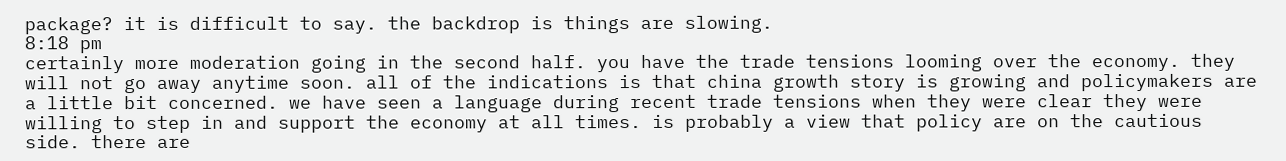package? it is difficult to say. the backdrop is things are slowing.
8:18 pm
certainly more moderation going in the second half. you have the trade tensions looming over the economy. they will not go away anytime soon. all of the indications is that china growth story is growing and policymakers are a little bit concerned. we have seen a language during recent trade tensions when they were clear they were willing to step in and support the economy at all times. is probably a view that policy are on the cautious side. there are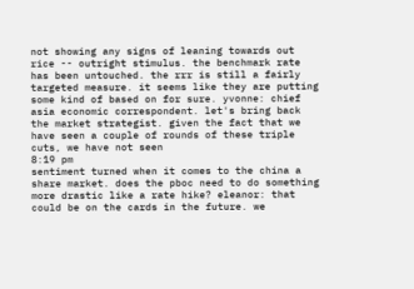not showing any signs of leaning towards out rice -- outright stimulus. the benchmark rate has been untouched. the rrr is still a fairly targeted measure. it seems like they are putting some kind of based on for sure. yvonne: chief asia economic correspondent. let's bring back the market strategist. given the fact that we have seen a couple of rounds of these triple cuts, we have not seen
8:19 pm
sentiment turned when it comes to the china a share market. does the pboc need to do something more drastic like a rate hike? eleanor: that could be on the cards in the future. we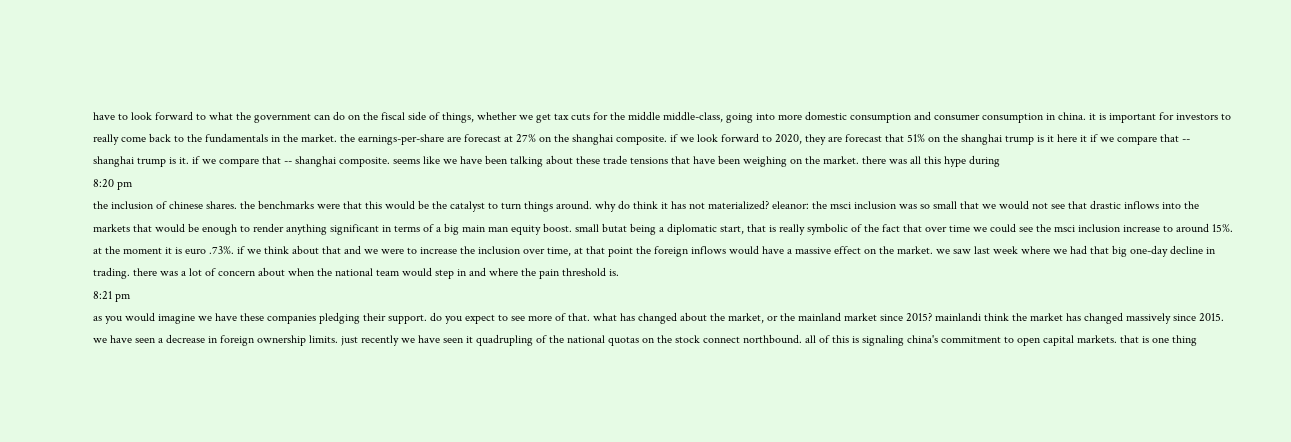have to look forward to what the government can do on the fiscal side of things, whether we get tax cuts for the middle middle-class, going into more domestic consumption and consumer consumption in china. it is important for investors to really come back to the fundamentals in the market. the earnings-per-share are forecast at 27% on the shanghai composite. if we look forward to 2020, they are forecast that 51% on the shanghai trump is it here it if we compare that -- shanghai trump is it. if we compare that -- shanghai composite. seems like we have been talking about these trade tensions that have been weighing on the market. there was all this hype during
8:20 pm
the inclusion of chinese shares. the benchmarks were that this would be the catalyst to turn things around. why do think it has not materialized? eleanor: the msci inclusion was so small that we would not see that drastic inflows into the markets that would be enough to render anything significant in terms of a big main man equity boost. small butat being a diplomatic start, that is really symbolic of the fact that over time we could see the msci inclusion increase to around 15%. at the moment it is euro .73%. if we think about that and we were to increase the inclusion over time, at that point the foreign inflows would have a massive effect on the market. we saw last week where we had that big one-day decline in trading. there was a lot of concern about when the national team would step in and where the pain threshold is.
8:21 pm
as you would imagine we have these companies pledging their support. do you expect to see more of that. what has changed about the market, or the mainland market since 2015? mainlandi think the market has changed massively since 2015. we have seen a decrease in foreign ownership limits. just recently we have seen it quadrupling of the national quotas on the stock connect northbound. all of this is signaling china's commitment to open capital markets. that is one thing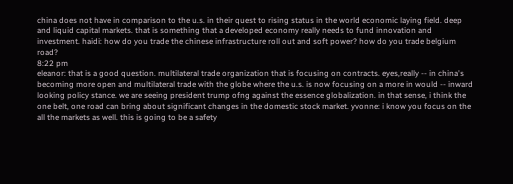china does not have in comparison to the u.s. in their quest to rising status in the world economic laying field. deep and liquid capital markets. that is something that a developed economy really needs to fund innovation and investment. haidi: how do you trade the chinese infrastructure roll out and soft power? how do you trade belgium road?
8:22 pm
eleanor: that is a good question. multilateral trade organization that is focusing on contracts. eyes,really -- in china's becoming more open and multilateral trade with the globe where the u.s. is now focusing on a more in would -- inward looking policy stance. we are seeing president trump ofng against the essence globalization. in that sense, i think the one belt, one road can bring about significant changes in the domestic stock market. yvonne: i know you focus on the all the markets as well. this is going to be a safety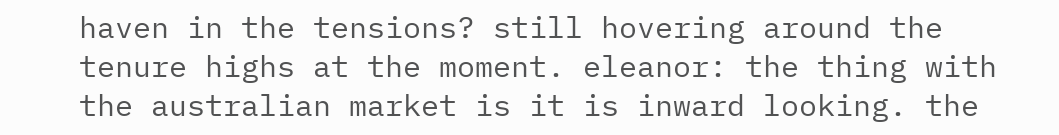haven in the tensions? still hovering around the tenure highs at the moment. eleanor: the thing with the australian market is it is inward looking. the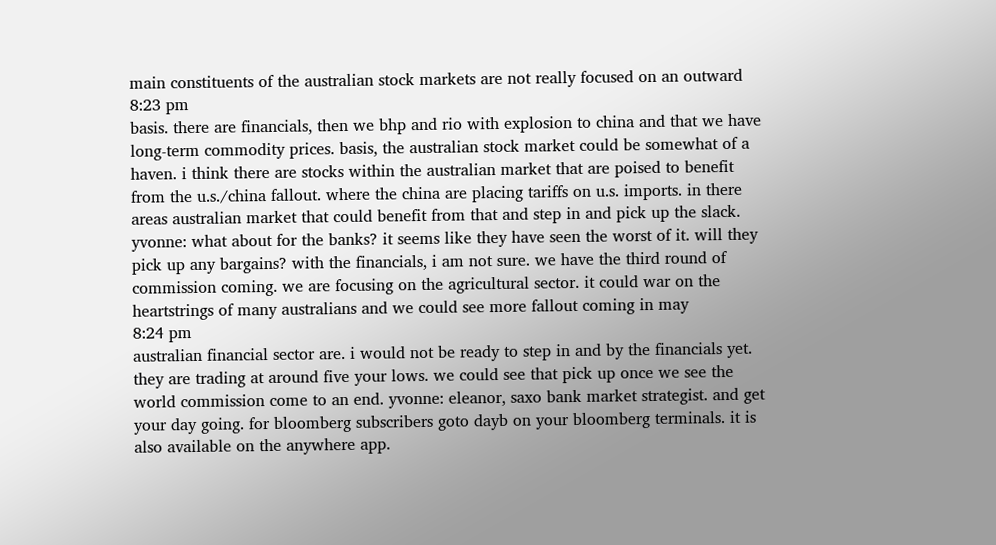main constituents of the australian stock markets are not really focused on an outward
8:23 pm
basis. there are financials, then we bhp and rio with explosion to china and that we have long-term commodity prices. basis, the australian stock market could be somewhat of a haven. i think there are stocks within the australian market that are poised to benefit from the u.s./china fallout. where the china are placing tariffs on u.s. imports. in there areas australian market that could benefit from that and step in and pick up the slack. yvonne: what about for the banks? it seems like they have seen the worst of it. will they pick up any bargains? with the financials, i am not sure. we have the third round of commission coming. we are focusing on the agricultural sector. it could war on the heartstrings of many australians and we could see more fallout coming in may
8:24 pm
australian financial sector are. i would not be ready to step in and by the financials yet. they are trading at around five your lows. we could see that pick up once we see the world commission come to an end. yvonne: eleanor, saxo bank market strategist. and get your day going. for bloomberg subscribers goto dayb on your bloomberg terminals. it is also available on the anywhere app.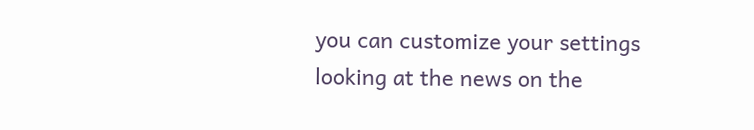you can customize your settings looking at the news on the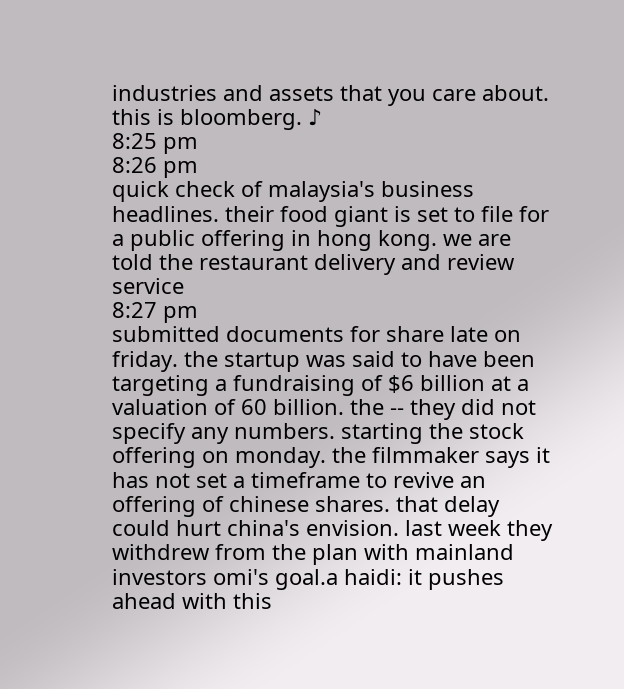industries and assets that you care about. this is bloomberg. ♪
8:25 pm
8:26 pm
quick check of malaysia's business headlines. their food giant is set to file for a public offering in hong kong. we are told the restaurant delivery and review service
8:27 pm
submitted documents for share late on friday. the startup was said to have been targeting a fundraising of $6 billion at a valuation of 60 billion. the -- they did not specify any numbers. starting the stock offering on monday. the filmmaker says it has not set a timeframe to revive an offering of chinese shares. that delay could hurt china's envision. last week they withdrew from the plan with mainland investors omi's goal.a haidi: it pushes ahead with this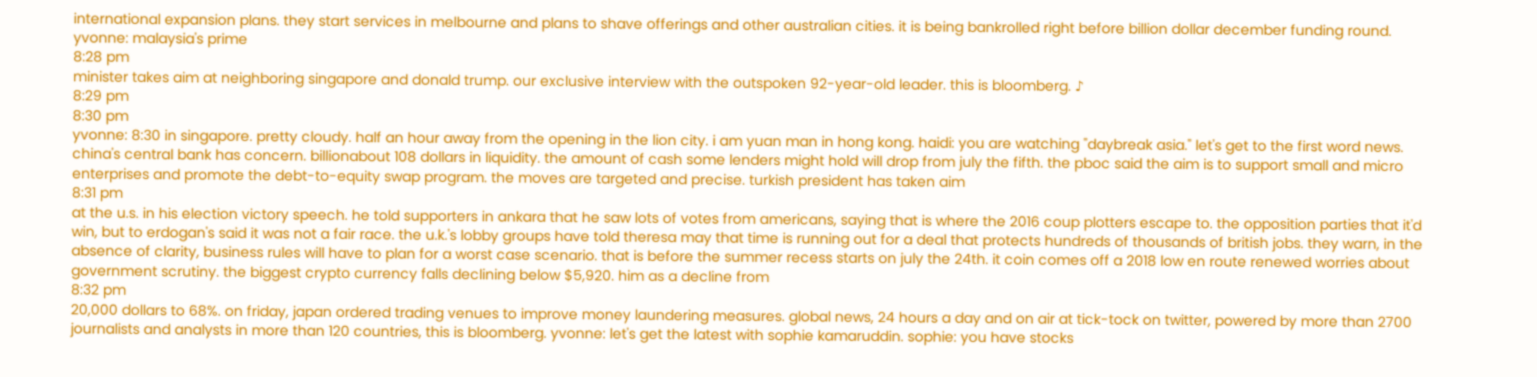international expansion plans. they start services in melbourne and plans to shave offerings and other australian cities. it is being bankrolled right before billion dollar december funding round. yvonne: malaysia's prime
8:28 pm
minister takes aim at neighboring singapore and donald trump. our exclusive interview with the outspoken 92-year-old leader. this is bloomberg. ♪
8:29 pm
8:30 pm
yvonne: 8:30 in singapore. pretty cloudy. half an hour away from the opening in the lion city. i am yuan man in hong kong. haidi: you are watching "daybreak asia." let's get to the first word news. china's central bank has concern. billionabout 108 dollars in liquidity. the amount of cash some lenders might hold will drop from july the fifth. the pboc said the aim is to support small and micro enterprises and promote the debt-to-equity swap program. the moves are targeted and precise. turkish president has taken aim
8:31 pm
at the u.s. in his election victory speech. he told supporters in ankara that he saw lots of votes from americans, saying that is where the 2016 coup plotters escape to. the opposition parties that it'd win, but to erdogan's said it was not a fair race. the u.k.'s lobby groups have told theresa may that time is running out for a deal that protects hundreds of thousands of british jobs. they warn, in the absence of clarity, business rules will have to plan for a worst case scenario. that is before the summer recess starts on july the 24th. it coin comes off a 2018 low en route renewed worries about government scrutiny. the biggest crypto currency falls declining below $5,920. him as a decline from
8:32 pm
20,000 dollars to 68%. on friday, japan ordered trading venues to improve money laundering measures. global news, 24 hours a day and on air at tick-tock on twitter, powered by more than 2700 journalists and analysts in more than 120 countries, this is bloomberg. yvonne: let's get the latest with sophie kamaruddin. sophie: you have stocks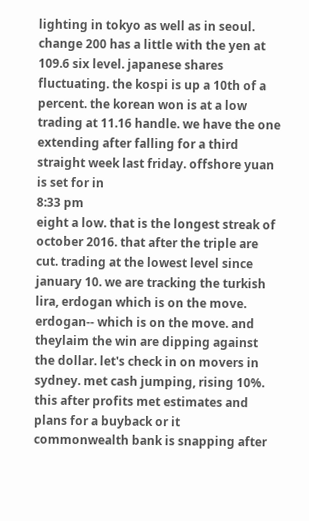lighting in tokyo as well as in seoul. change 200 has a little with the yen at 109.6 six level. japanese shares fluctuating. the kospi is up a 10th of a percent. the korean won is at a low trading at 11.16 handle. we have the one extending after falling for a third straight week last friday. offshore yuan is set for in
8:33 pm
eight a low. that is the longest streak of october 2016. that after the triple are cut. trading at the lowest level since january 10. we are tracking the turkish lira, erdogan which is on the move. erdogan-- which is on the move. and theylaim the win are dipping against the dollar. let's check in on movers in sydney. met cash jumping, rising 10%. this after profits met estimates and plans for a buyback or it commonwealth bank is snapping after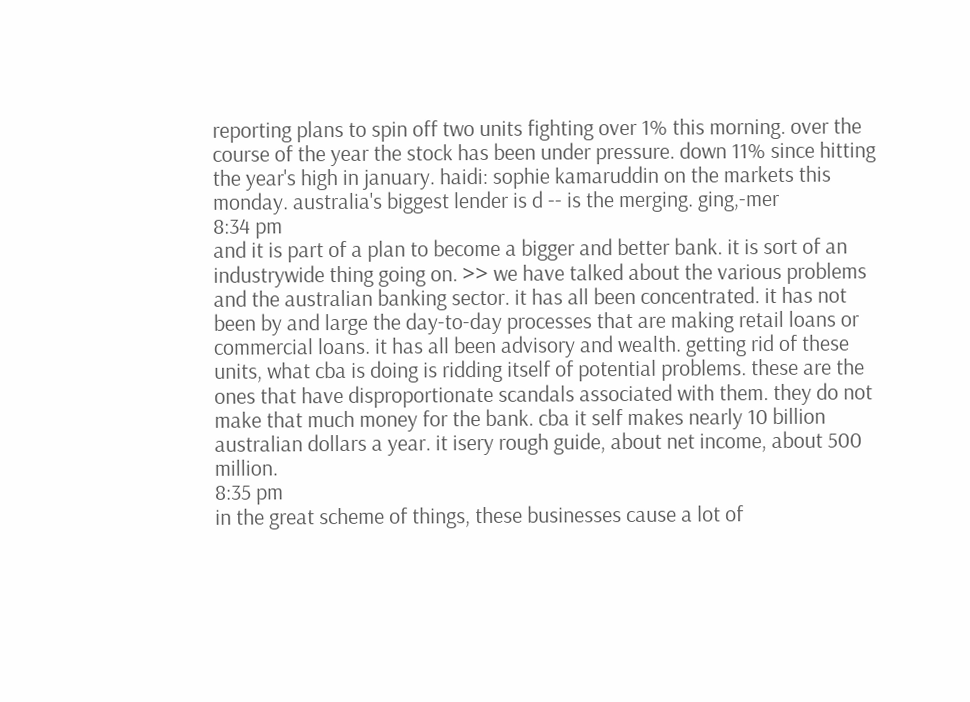reporting plans to spin off two units fighting over 1% this morning. over the course of the year the stock has been under pressure. down 11% since hitting the year's high in january. haidi: sophie kamaruddin on the markets this monday. australia's biggest lender is d -- is the merging. ging,-mer
8:34 pm
and it is part of a plan to become a bigger and better bank. it is sort of an industrywide thing going on. >> we have talked about the various problems and the australian banking sector. it has all been concentrated. it has not been by and large the day-to-day processes that are making retail loans or commercial loans. it has all been advisory and wealth. getting rid of these units, what cba is doing is ridding itself of potential problems. these are the ones that have disproportionate scandals associated with them. they do not make that much money for the bank. cba it self makes nearly 10 billion australian dollars a year. it isery rough guide, about net income, about 500 million.
8:35 pm
in the great scheme of things, these businesses cause a lot of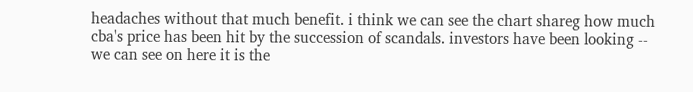headaches without that much benefit. i think we can see the chart shareg how much cba's price has been hit by the succession of scandals. investors have been looking -- we can see on here it is the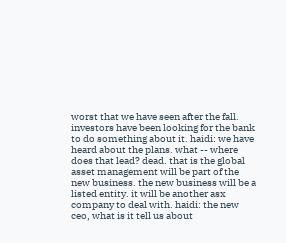worst that we have seen after the fall. investors have been looking for the bank to do something about it. haidi: we have heard about the plans. what -- where does that lead? dead. that is the global asset management will be part of the new business. the new business will be a listed entity. it will be another asx company to deal with. haidi: the new ceo, what is it tell us about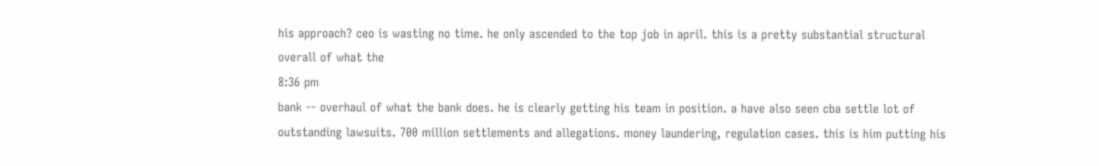his approach? ceo is wasting no time. he only ascended to the top job in april. this is a pretty substantial structural overall of what the
8:36 pm
bank -- overhaul of what the bank does. he is clearly getting his team in position. a have also seen cba settle lot of outstanding lawsuits. 700 million settlements and allegations. money laundering, regulation cases. this is him putting his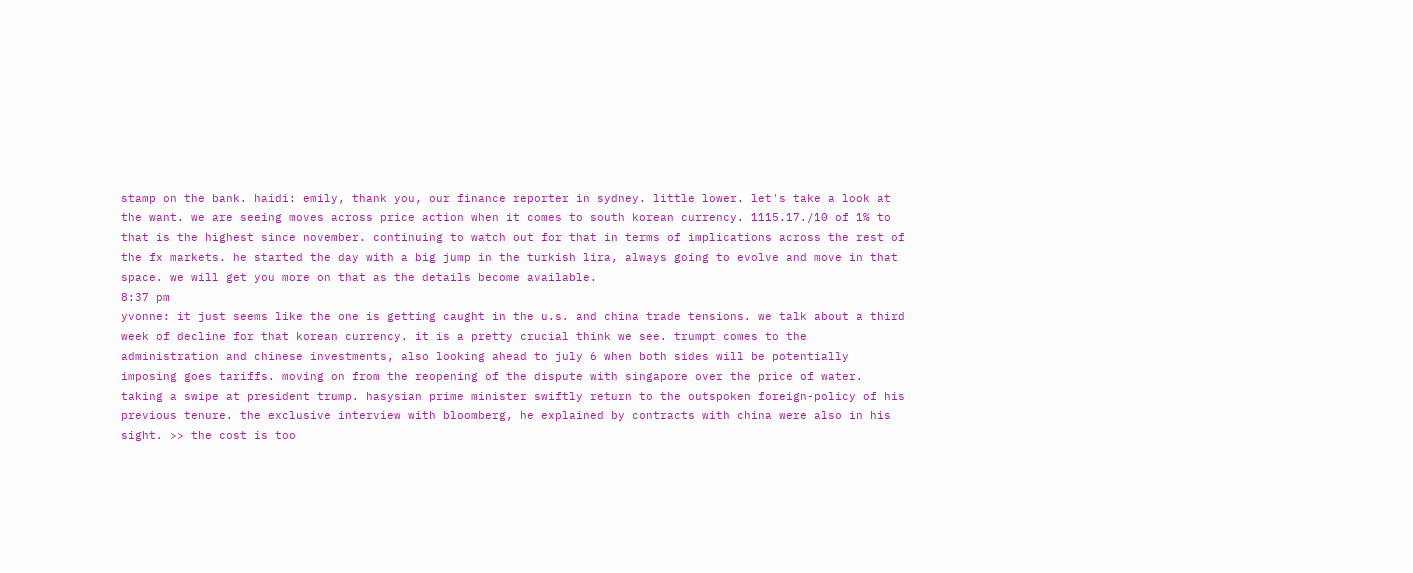stamp on the bank. haidi: emily, thank you, our finance reporter in sydney. little lower. let's take a look at the want. we are seeing moves across price action when it comes to south korean currency. 1115.17./10 of 1% to that is the highest since november. continuing to watch out for that in terms of implications across the rest of the fx markets. he started the day with a big jump in the turkish lira, always going to evolve and move in that space. we will get you more on that as the details become available.
8:37 pm
yvonne: it just seems like the one is getting caught in the u.s. and china trade tensions. we talk about a third week of decline for that korean currency. it is a pretty crucial think we see. trumpt comes to the administration and chinese investments, also looking ahead to july 6 when both sides will be potentially imposing goes tariffs. moving on from the reopening of the dispute with singapore over the price of water. taking a swipe at president trump. hasysian prime minister swiftly return to the outspoken foreign-policy of his previous tenure. the exclusive interview with bloomberg, he explained by contracts with china were also in his sight. >> the cost is too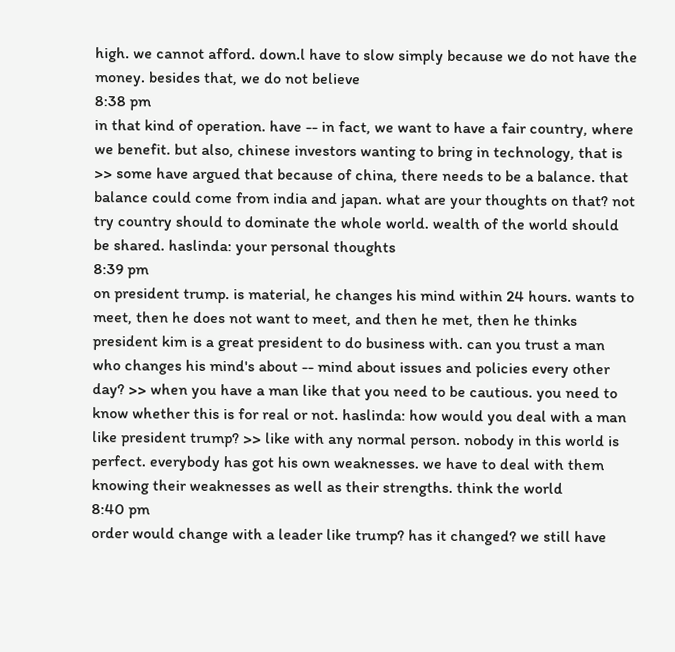high. we cannot afford. down.l have to slow simply because we do not have the money. besides that, we do not believe
8:38 pm
in that kind of operation. have -- in fact, we want to have a fair country, where we benefit. but also, chinese investors wanting to bring in technology, that is >> some have argued that because of china, there needs to be a balance. that balance could come from india and japan. what are your thoughts on that? not try country should to dominate the whole world. wealth of the world should be shared. haslinda: your personal thoughts
8:39 pm
on president trump. is material, he changes his mind within 24 hours. wants to meet, then he does not want to meet, and then he met, then he thinks president kim is a great president to do business with. can you trust a man who changes his mind's about -- mind about issues and policies every other day? >> when you have a man like that you need to be cautious. you need to know whether this is for real or not. haslinda: how would you deal with a man like president trump? >> like with any normal person. nobody in this world is perfect. everybody has got his own weaknesses. we have to deal with them knowing their weaknesses as well as their strengths. think the world
8:40 pm
order would change with a leader like trump? has it changed? we still have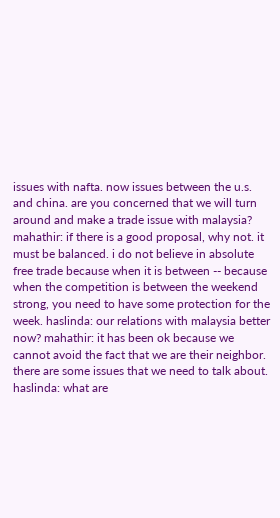issues with nafta. now issues between the u.s. and china. are you concerned that we will turn around and make a trade issue with malaysia? mahathir: if there is a good proposal, why not. it must be balanced. i do not believe in absolute free trade because when it is between -- because when the competition is between the weekend strong, you need to have some protection for the week. haslinda: our relations with malaysia better now? mahathir: it has been ok because we cannot avoid the fact that we are their neighbor. there are some issues that we need to talk about. haslinda: what are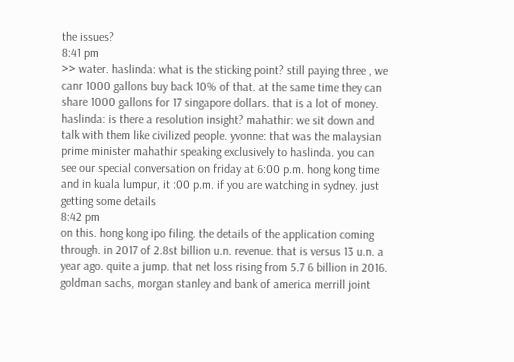the issues?
8:41 pm
>> water. haslinda: what is the sticking point? still paying three , we canr 1000 gallons buy back 10% of that. at the same time they can share 1000 gallons for 17 singapore dollars. that is a lot of money. haslinda: is there a resolution insight? mahathir: we sit down and talk with them like civilized people. yvonne: that was the malaysian prime minister mahathir speaking exclusively to haslinda. you can see our special conversation on friday at 6:00 p.m. hong kong time and in kuala lumpur, it :00 p.m. if you are watching in sydney. just getting some details
8:42 pm
on this. hong kong ipo filing. the details of the application coming through. in 2017 of 2.8st billion u.n. revenue. that is versus 13 u.n. a year ago. quite a jump. that net loss rising from 5.7 6 billion in 2016. goldman sachs, morgan stanley and bank of america merrill joint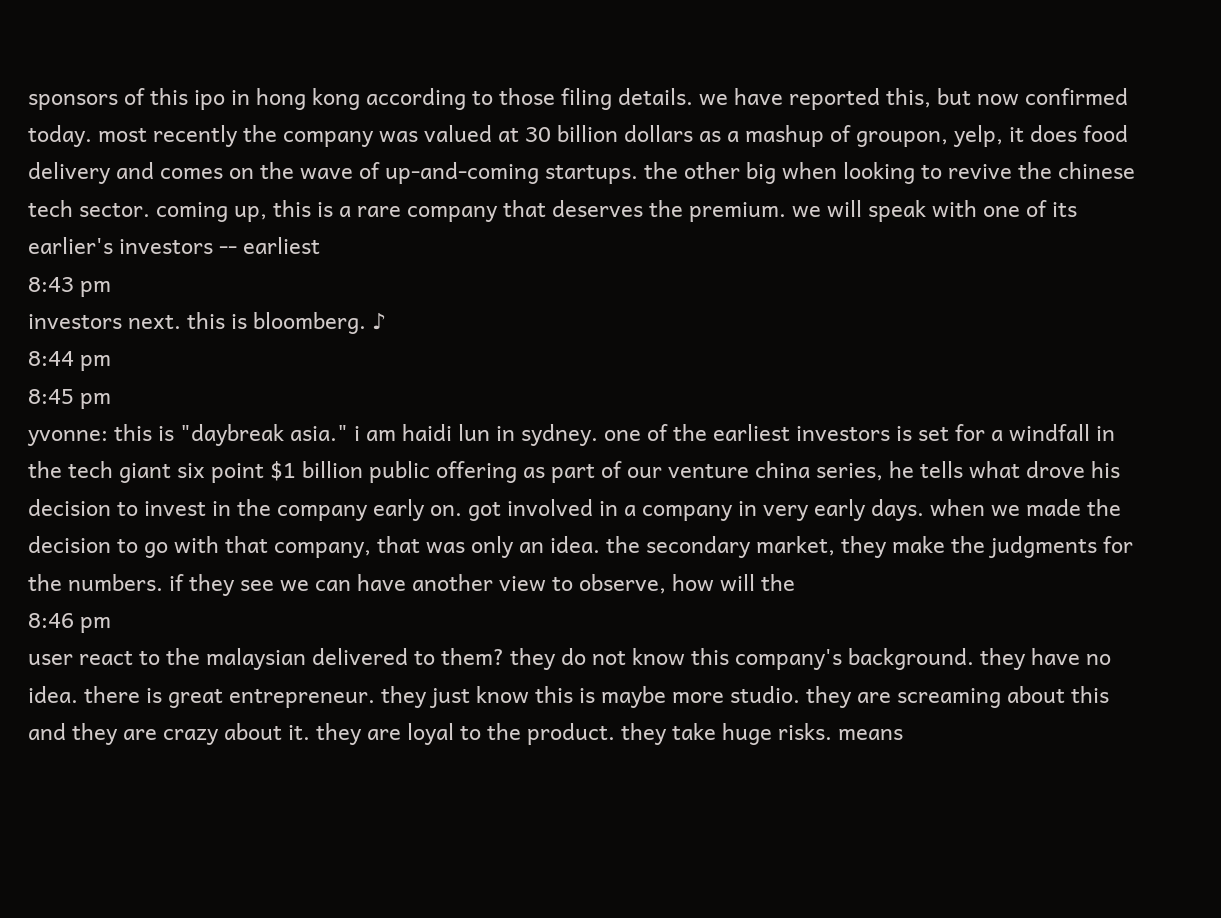sponsors of this ipo in hong kong according to those filing details. we have reported this, but now confirmed today. most recently the company was valued at 30 billion dollars as a mashup of groupon, yelp, it does food delivery and comes on the wave of up-and-coming startups. the other big when looking to revive the chinese tech sector. coming up, this is a rare company that deserves the premium. we will speak with one of its earlier's investors -- earliest
8:43 pm
investors next. this is bloomberg. ♪
8:44 pm
8:45 pm
yvonne: this is "daybreak asia." i am haidi lun in sydney. one of the earliest investors is set for a windfall in the tech giant six point $1 billion public offering as part of our venture china series, he tells what drove his decision to invest in the company early on. got involved in a company in very early days. when we made the decision to go with that company, that was only an idea. the secondary market, they make the judgments for the numbers. if they see we can have another view to observe, how will the
8:46 pm
user react to the malaysian delivered to them? they do not know this company's background. they have no idea. there is great entrepreneur. they just know this is maybe more studio. they are screaming about this and they are crazy about it. they are loyal to the product. they take huge risks. means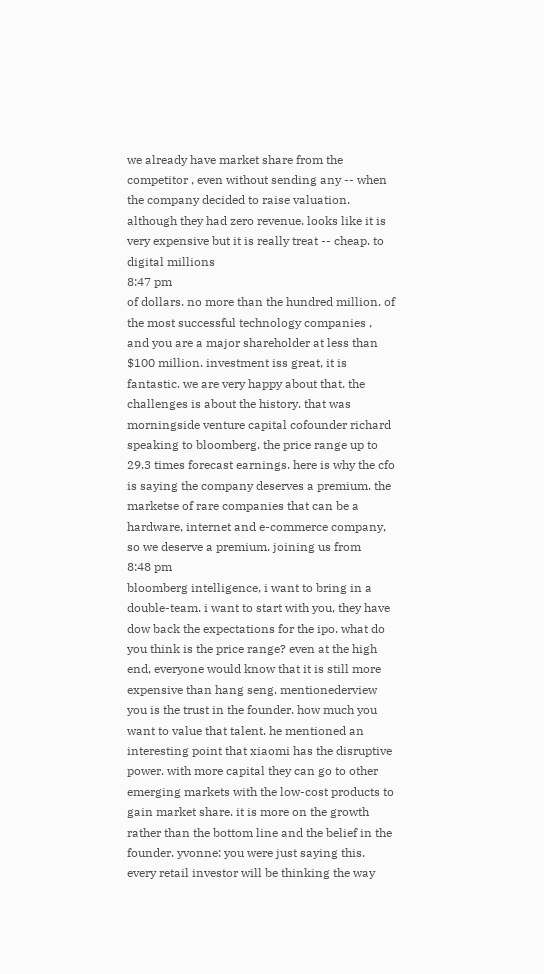we already have market share from the competitor , even without sending any -- when the company decided to raise valuation. although they had zero revenue. looks like it is very expensive but it is really treat -- cheap. to digital millions
8:47 pm
of dollars. no more than the hundred million. of the most successful technology companies , and you are a major shareholder at less than $100 million. investment iss great, it is fantastic. we are very happy about that. the challenges is about the history. that was morningside venture capital cofounder richard speaking to bloomberg. the price range up to 29.3 times forecast earnings. here is why the cfo is saying the company deserves a premium. the marketse of rare companies that can be a hardware, internet and e-commerce company, so we deserve a premium. joining us from
8:48 pm
bloomberg intelligence, i want to bring in a double-team. i want to start with you, they have dow back the expectations for the ipo. what do you think is the price range? even at the high end, everyone would know that it is still more expensive than hang seng. mentionederview you is the trust in the founder. how much you want to value that talent. he mentioned an interesting point that xiaomi has the disruptive power. with more capital they can go to other emerging markets with the low-cost products to gain market share. it is more on the growth rather than the bottom line and the belief in the founder. yvonne: you were just saying this. every retail investor will be thinking the way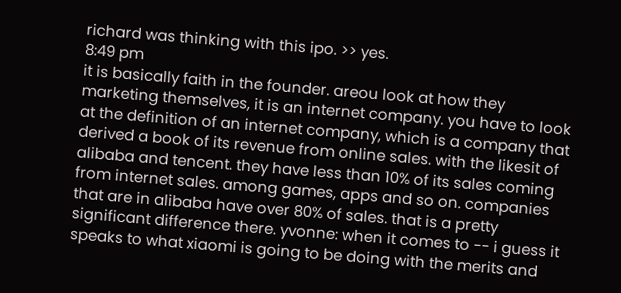richard was thinking with this ipo. >> yes.
8:49 pm
it is basically faith in the founder. areou look at how they marketing themselves, it is an internet company. you have to look at the definition of an internet company, which is a company that derived a book of its revenue from online sales. with the likesit of alibaba and tencent. they have less than 10% of its sales coming from internet sales. among games, apps and so on. companies that are in alibaba have over 80% of sales. that is a pretty significant difference there. yvonne: when it comes to -- i guess it speaks to what xiaomi is going to be doing with the merits and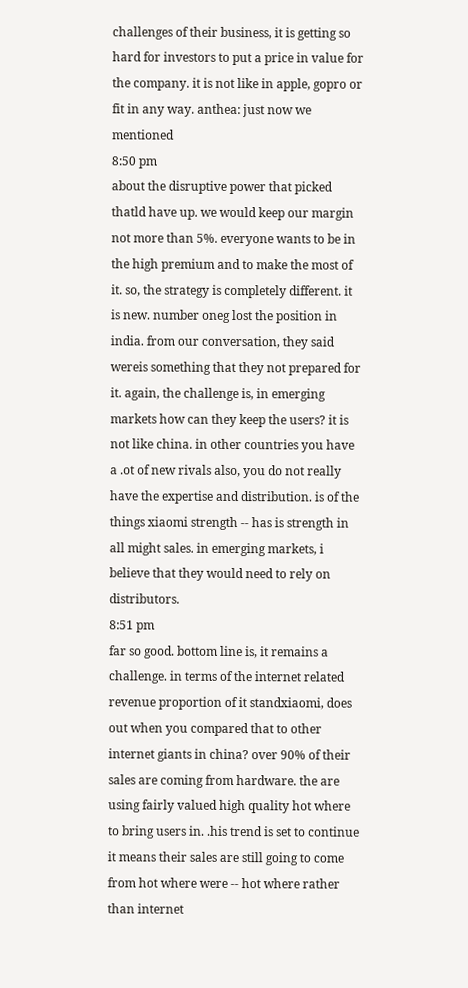challenges of their business, it is getting so hard for investors to put a price in value for the company. it is not like in apple, gopro or fit in any way. anthea: just now we mentioned
8:50 pm
about the disruptive power that picked thatld have up. we would keep our margin not more than 5%. everyone wants to be in the high premium and to make the most of it. so, the strategy is completely different. it is new. number oneg lost the position in india. from our conversation, they said wereis something that they not prepared for it. again, the challenge is, in emerging markets how can they keep the users? it is not like china. in other countries you have a .ot of new rivals also, you do not really have the expertise and distribution. is of the things xiaomi strength -- has is strength in all might sales. in emerging markets, i believe that they would need to rely on distributors.
8:51 pm
far so good. bottom line is, it remains a challenge. in terms of the internet related revenue proportion of it standxiaomi, does out when you compared that to other internet giants in china? over 90% of their sales are coming from hardware. the are using fairly valued high quality hot where to bring users in. .his trend is set to continue it means their sales are still going to come from hot where were -- hot where rather than internet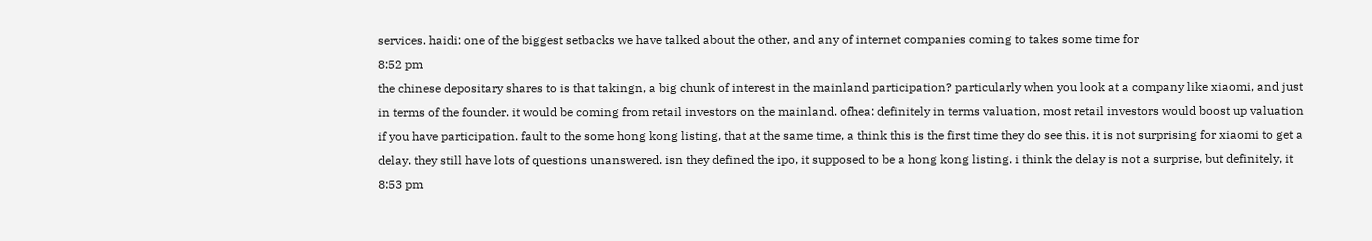services. haidi: one of the biggest setbacks we have talked about the other, and any of internet companies coming to takes some time for
8:52 pm
the chinese depositary shares to is that takingn, a big chunk of interest in the mainland participation? particularly when you look at a company like xiaomi, and just in terms of the founder. it would be coming from retail investors on the mainland. ofhea: definitely in terms valuation, most retail investors would boost up valuation if you have participation. fault to the some hong kong listing, that at the same time, a think this is the first time they do see this. it is not surprising for xiaomi to get a delay. they still have lots of questions unanswered. isn they defined the ipo, it supposed to be a hong kong listing. i think the delay is not a surprise, but definitely, it
8:53 pm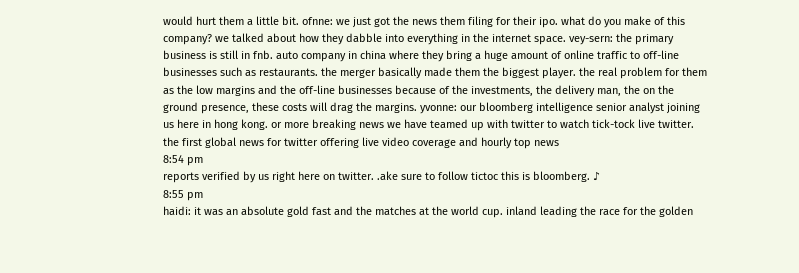would hurt them a little bit. ofnne: we just got the news them filing for their ipo. what do you make of this company? we talked about how they dabble into everything in the internet space. vey-sern: the primary business is still in fnb. auto company in china where they bring a huge amount of online traffic to off-line businesses such as restaurants. the merger basically made them the biggest player. the real problem for them as the low margins and the off-line businesses because of the investments, the delivery man, the on the ground presence, these costs will drag the margins. yvonne: our bloomberg intelligence senior analyst joining us here in hong kong. or more breaking news we have teamed up with twitter to watch tick-tock live twitter. the first global news for twitter offering live video coverage and hourly top news
8:54 pm
reports verified by us right here on twitter. .ake sure to follow tictoc this is bloomberg. ♪
8:55 pm
haidi: it was an absolute gold fast and the matches at the world cup. inland leading the race for the golden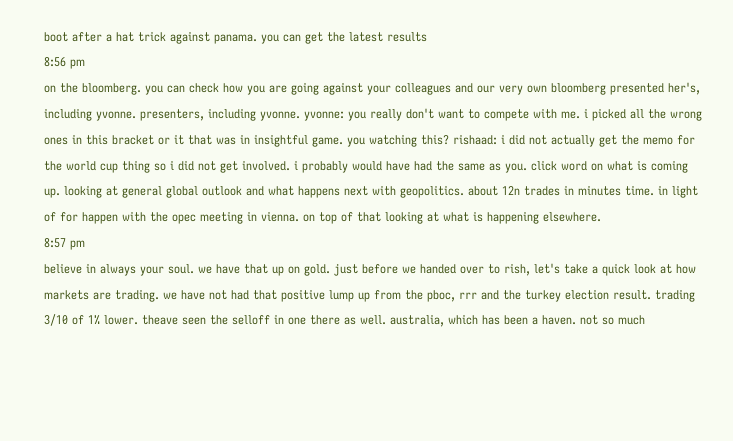boot after a hat trick against panama. you can get the latest results
8:56 pm
on the bloomberg. you can check how you are going against your colleagues and our very own bloomberg presented her's, including yvonne. presenters, including yvonne. yvonne: you really don't want to compete with me. i picked all the wrong ones in this bracket or it that was in insightful game. you watching this? rishaad: i did not actually get the memo for the world cup thing so i did not get involved. i probably would have had the same as you. click word on what is coming up. looking at general global outlook and what happens next with geopolitics. about 12n trades in minutes time. in light of for happen with the opec meeting in vienna. on top of that looking at what is happening elsewhere.
8:57 pm
believe in always your soul. we have that up on gold. just before we handed over to rish, let's take a quick look at how markets are trading. we have not had that positive lump up from the pboc, rrr and the turkey election result. trading 3/10 of 1% lower. theave seen the selloff in one there as well. australia, which has been a haven. not so much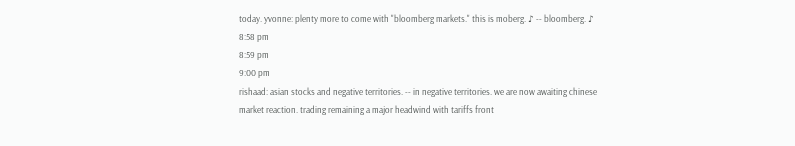today. yvonne: plenty more to come with "bloomberg markets." this is moberg. ♪ -- bloomberg. ♪
8:58 pm
8:59 pm
9:00 pm
rishaad: asian stocks and negative territories. -- in negative territories. we are now awaiting chinese market reaction. trading remaining a major headwind with tariffs front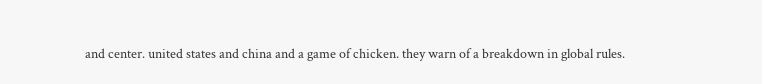and center. united states and china and a game of chicken. they warn of a breakdown in global rules.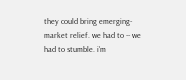they could bring emerging-market relief. we had to -- we had to stumble. i'm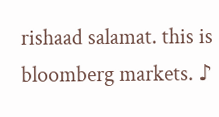rishaad salamat. this is bloomberg markets. ♪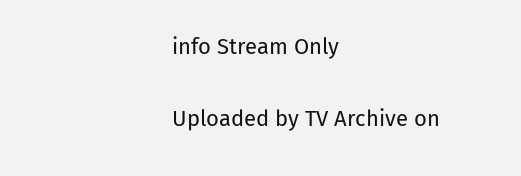info Stream Only

Uploaded by TV Archive on